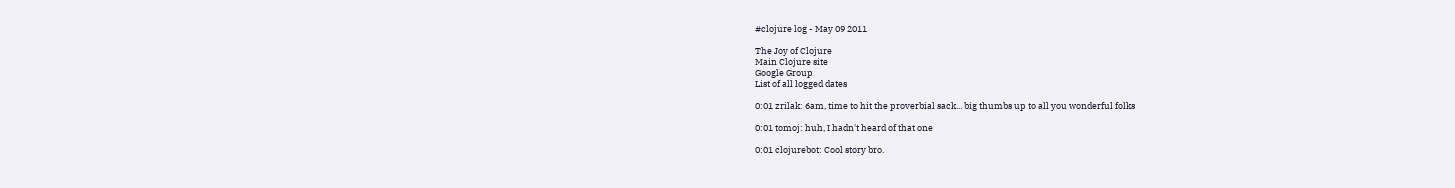#clojure log - May 09 2011

The Joy of Clojure
Main Clojure site
Google Group
List of all logged dates

0:01 zrilak: 6am, time to hit the proverbial sack... big thumbs up to all you wonderful folks

0:01 tomoj: huh, I hadn't heard of that one

0:01 clojurebot: Cool story bro.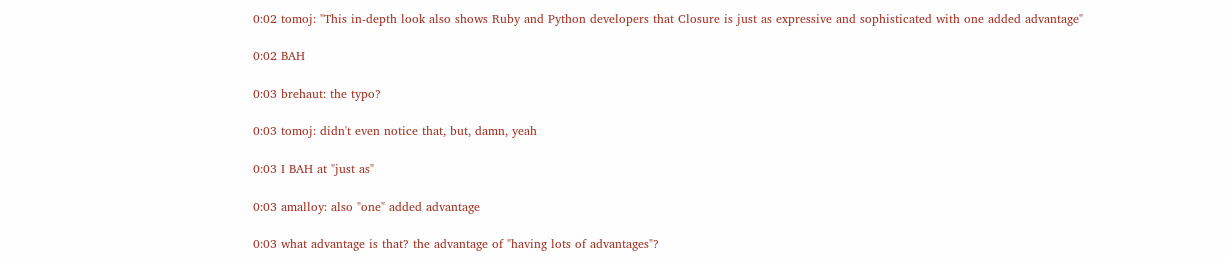0:02 tomoj: "This in-depth look also shows Ruby and Python developers that Closure is just as expressive and sophisticated with one added advantage"

0:02 BAH

0:03 brehaut: the typo?

0:03 tomoj: didn't even notice that, but, damn, yeah

0:03 I BAH at "just as"

0:03 amalloy: also "one" added advantage

0:03 what advantage is that? the advantage of "having lots of advantages"?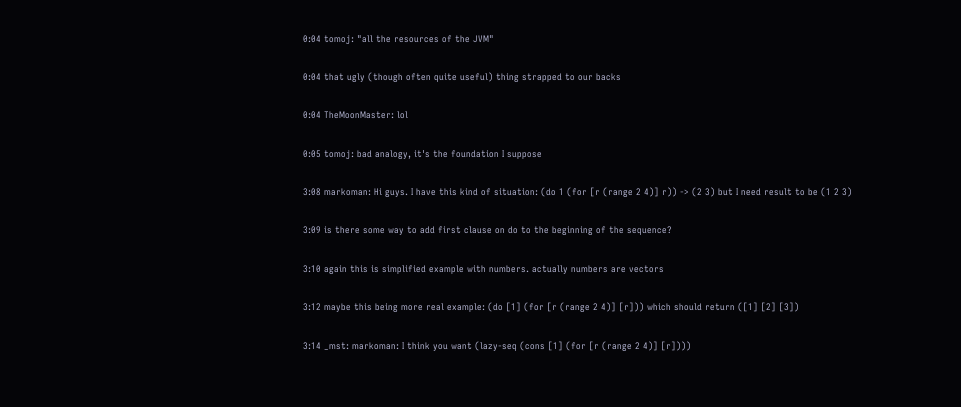0:04 tomoj: "all the resources of the JVM"

0:04 that ugly (though often quite useful) thing strapped to our backs

0:04 TheMoonMaster: lol

0:05 tomoj: bad analogy, it's the foundation I suppose

3:08 markoman: Hi guys. I have this kind of situation: (do 1 (for [r (range 2 4)] r)) -> (2 3) but I need result to be (1 2 3)

3:09 is there some way to add first clause on do to the beginning of the sequence?

3:10 again this is simplified example with numbers. actually numbers are vectors

3:12 maybe this being more real example: (do [1] (for [r (range 2 4)] [r])) which should return ([1] [2] [3])

3:14 _mst: markoman: I think you want (lazy-seq (cons [1] (for [r (range 2 4)] [r])))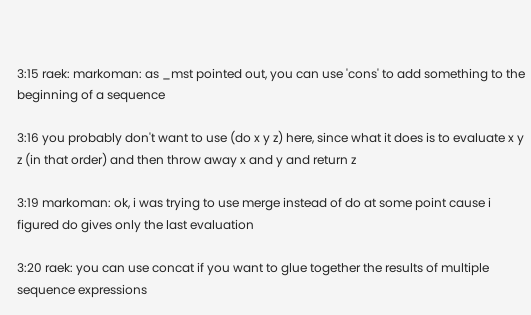3:15 raek: markoman: as _mst pointed out, you can use 'cons' to add something to the beginning of a sequence

3:16 you probably don't want to use (do x y z) here, since what it does is to evaluate x y z (in that order) and then throw away x and y and return z

3:19 markoman: ok, i was trying to use merge instead of do at some point cause i figured do gives only the last evaluation

3:20 raek: you can use concat if you want to glue together the results of multiple sequence expressions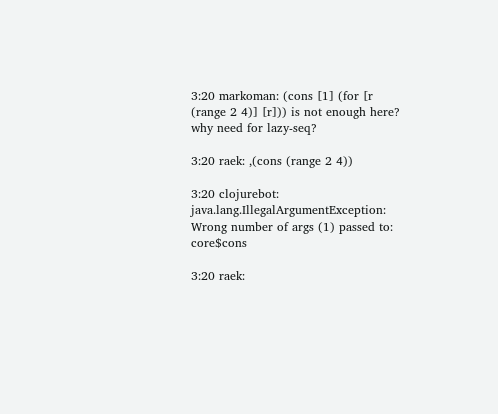3:20 markoman: (cons [1] (for [r (range 2 4)] [r])) is not enough here? why need for lazy-seq?

3:20 raek: ,(cons (range 2 4))

3:20 clojurebot: java.lang.IllegalArgumentException: Wrong number of args (1) passed to: core$cons

3:20 raek: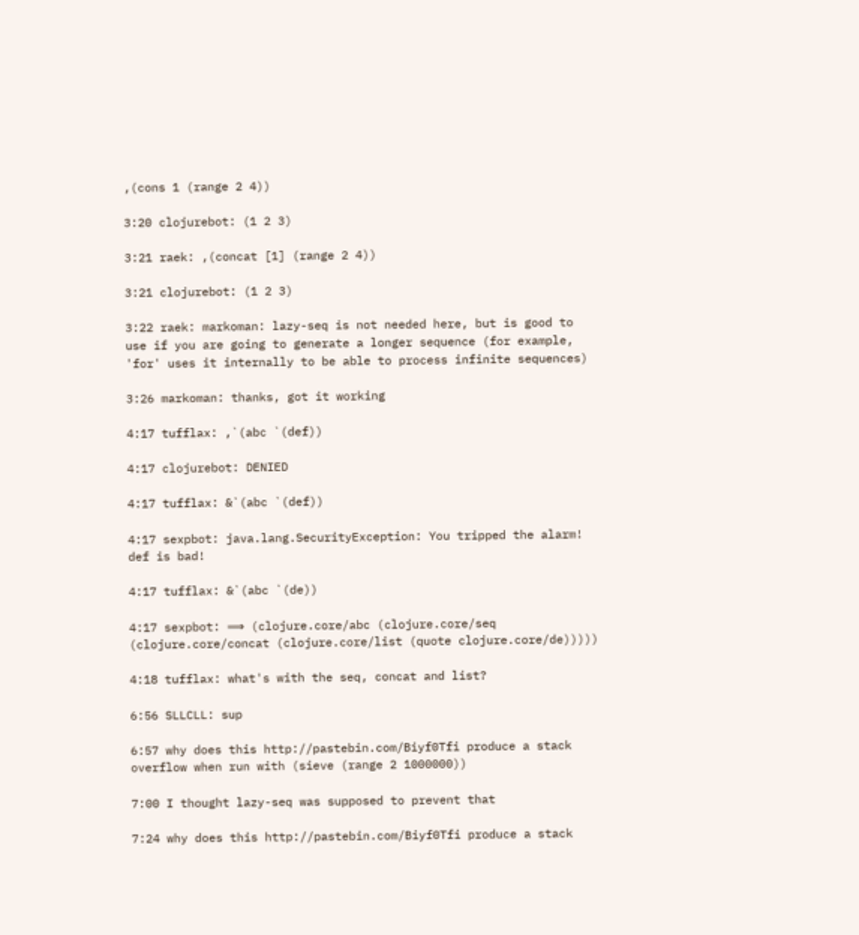,(cons 1 (range 2 4))

3:20 clojurebot: (1 2 3)

3:21 raek: ,(concat [1] (range 2 4))

3:21 clojurebot: (1 2 3)

3:22 raek: markoman: lazy-seq is not needed here, but is good to use if you are going to generate a longer sequence (for example, 'for' uses it internally to be able to process infinite sequences)

3:26 markoman: thanks, got it working

4:17 tufflax: ,`(abc `(def))

4:17 clojurebot: DENIED

4:17 tufflax: &`(abc `(def))

4:17 sexpbot: java.lang.SecurityException: You tripped the alarm! def is bad!

4:17 tufflax: &`(abc `(de))

4:17 sexpbot: ⟹ (clojure.core/abc (clojure.core/seq (clojure.core/concat (clojure.core/list (quote clojure.core/de)))))

4:18 tufflax: what's with the seq, concat and list?

6:56 SLLCLL: sup

6:57 why does this http://pastebin.com/Biyf0Tfi produce a stack overflow when run with (sieve (range 2 1000000))

7:00 I thought lazy-seq was supposed to prevent that

7:24 why does this http://pastebin.com/Biyf0Tfi produce a stack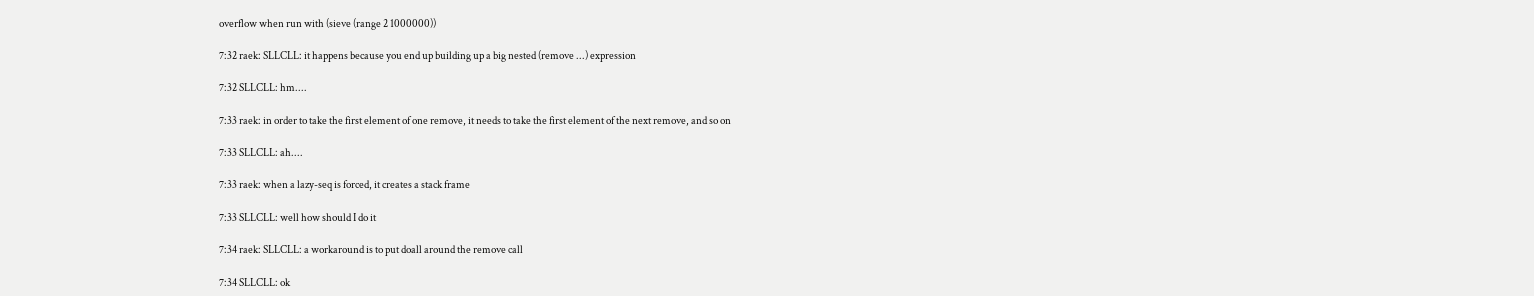overflow when run with (sieve (range 2 1000000))

7:32 raek: SLLCLL: it happens because you end up building up a big nested (remove ...) expression

7:32 SLLCLL: hm....

7:33 raek: in order to take the first element of one remove, it needs to take the first element of the next remove, and so on

7:33 SLLCLL: ah....

7:33 raek: when a lazy-seq is forced, it creates a stack frame

7:33 SLLCLL: well how should I do it

7:34 raek: SLLCLL: a workaround is to put doall around the remove call

7:34 SLLCLL: ok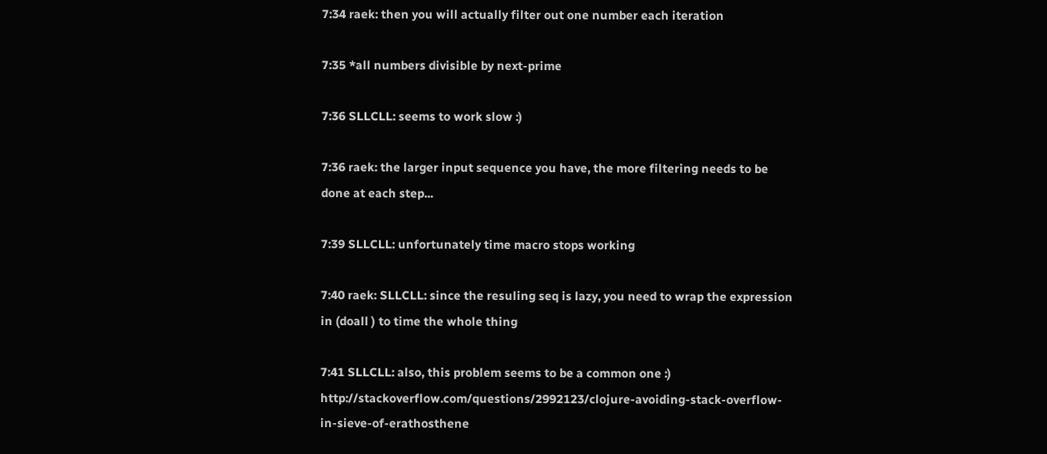7:34 raek: then you will actually filter out one number each iteration

7:35 *all numbers divisible by next-prime

7:36 SLLCLL: seems to work slow :)

7:36 raek: the larger input sequence you have, the more filtering needs to be done at each step...

7:39 SLLCLL: unfortunately time macro stops working

7:40 raek: SLLCLL: since the resuling seq is lazy, you need to wrap the expression in (doall ) to time the whole thing

7:41 SLLCLL: also, this problem seems to be a common one :) http://stackoverflow.com/questions/2992123/clojure-avoiding-stack-overflow-in-sieve-of-erathosthene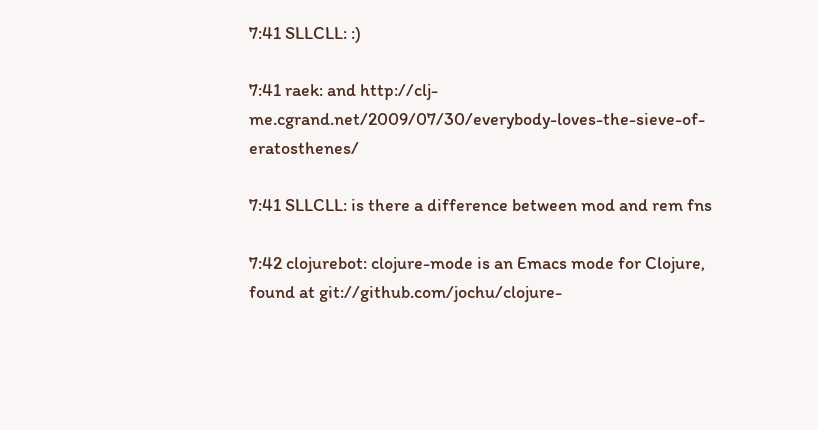7:41 SLLCLL: :)

7:41 raek: and http://clj-me.cgrand.net/2009/07/30/everybody-loves-the-sieve-of-eratosthenes/

7:41 SLLCLL: is there a difference between mod and rem fns

7:42 clojurebot: clojure-mode is an Emacs mode for Clojure, found at git://github.com/jochu/clojure-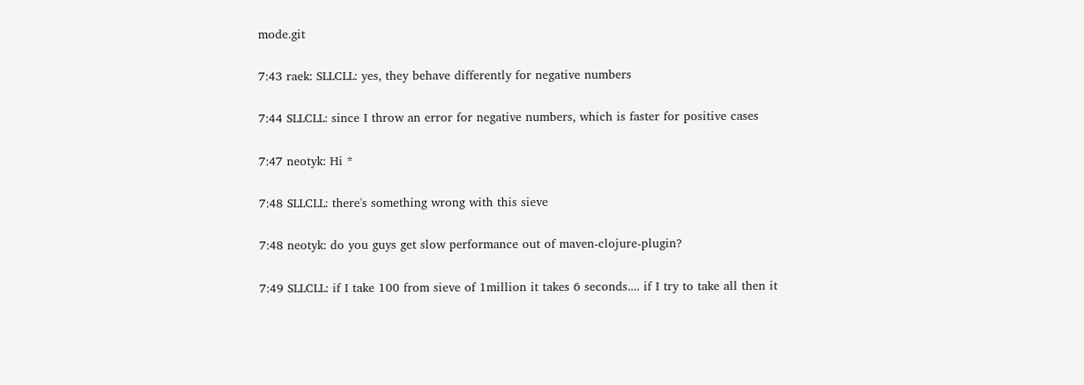mode.git

7:43 raek: SLLCLL: yes, they behave differently for negative numbers

7:44 SLLCLL: since I throw an error for negative numbers, which is faster for positive cases

7:47 neotyk: Hi *

7:48 SLLCLL: there's something wrong with this sieve

7:48 neotyk: do you guys get slow performance out of maven-clojure-plugin?

7:49 SLLCLL: if I take 100 from sieve of 1million it takes 6 seconds.... if I try to take all then it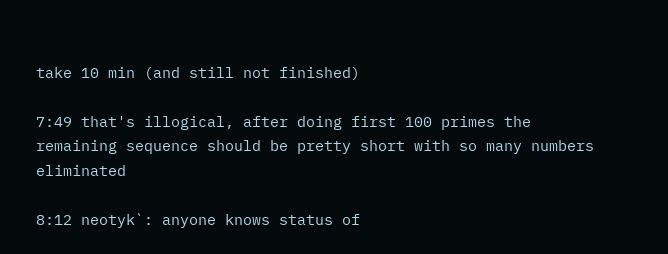take 10 min (and still not finished)

7:49 that's illogical, after doing first 100 primes the remaining sequence should be pretty short with so many numbers eliminated

8:12 neotyk`: anyone knows status of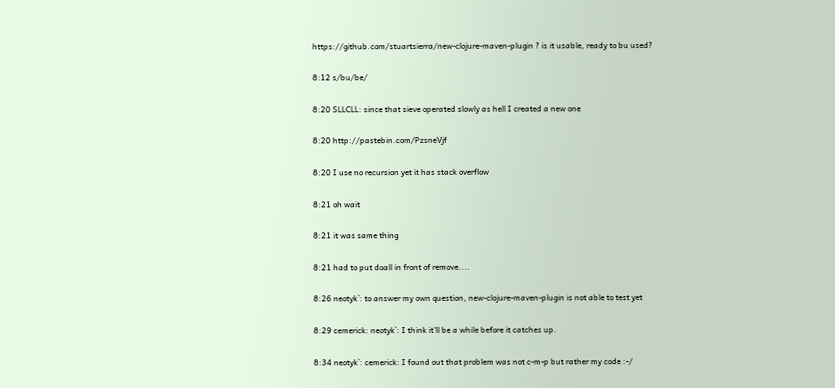https://github.com/stuartsierra/new-clojure-maven-plugin ? is it usable, ready to bu used?

8:12 s/bu/be/

8:20 SLLCLL: since that sieve operated slowly as hell I created a new one

8:20 http://pastebin.com/PzsneVjf

8:20 I use no recursion yet it has stack overflow

8:21 oh wait

8:21 it was same thing

8:21 had to put doall in front of remove....

8:26 neotyk`: to answer my own question, new-clojure-maven-plugin is not able to test yet

8:29 cemerick: neotyk`: I think it'll be a while before it catches up.

8:34 neotyk`: cemerick: I found out that problem was not c-m-p but rather my code :-/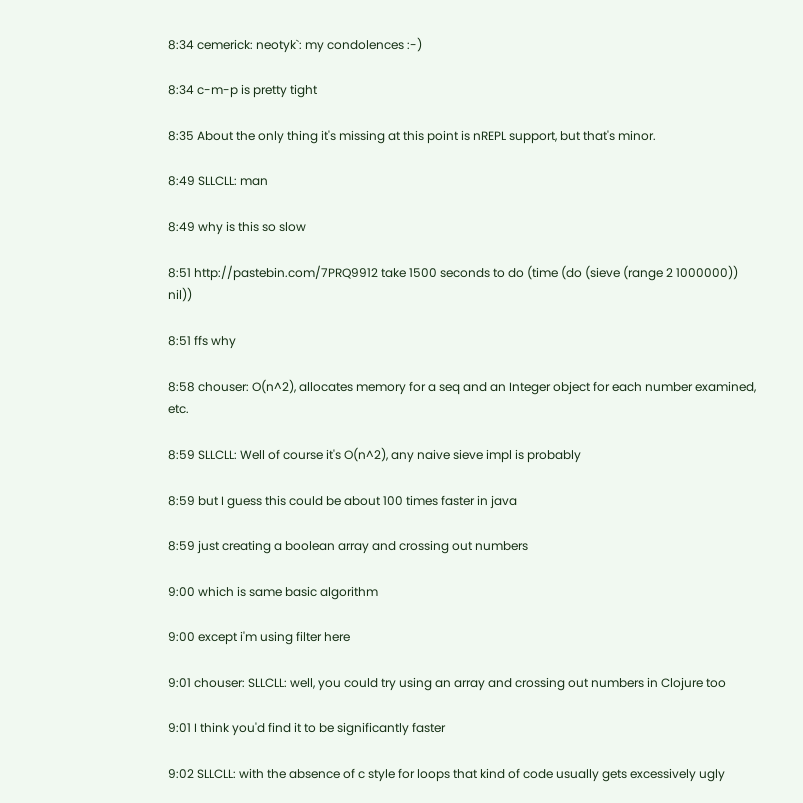8:34 cemerick: neotyk`: my condolences :-)

8:34 c-m-p is pretty tight

8:35 About the only thing it's missing at this point is nREPL support, but that's minor.

8:49 SLLCLL: man

8:49 why is this so slow

8:51 http://pastebin.com/7PRQ9912 take 1500 seconds to do (time (do (sieve (range 2 1000000)) nil))

8:51 ffs why

8:58 chouser: O(n^2), allocates memory for a seq and an Integer object for each number examined, etc.

8:59 SLLCLL: Well of course it's O(n^2), any naive sieve impl is probably

8:59 but I guess this could be about 100 times faster in java

8:59 just creating a boolean array and crossing out numbers

9:00 which is same basic algorithm

9:00 except i'm using filter here

9:01 chouser: SLLCLL: well, you could try using an array and crossing out numbers in Clojure too

9:01 I think you'd find it to be significantly faster

9:02 SLLCLL: with the absence of c style for loops that kind of code usually gets excessively ugly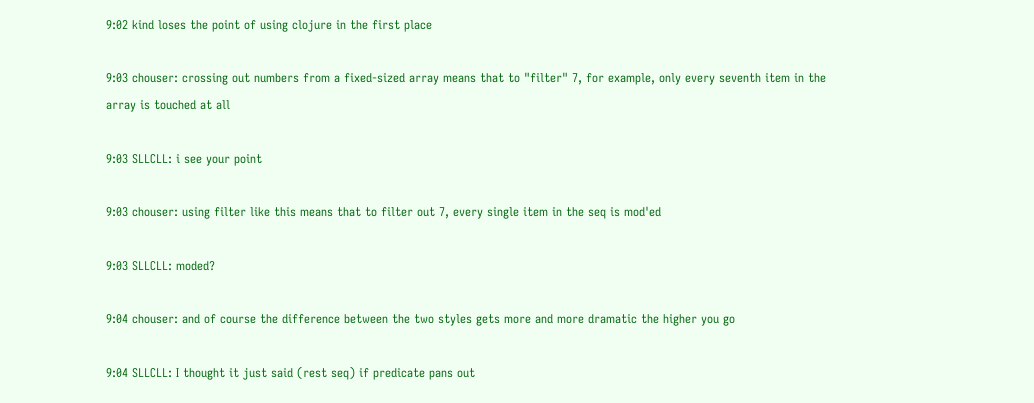9:02 kind loses the point of using clojure in the first place

9:03 chouser: crossing out numbers from a fixed-sized array means that to "filter" 7, for example, only every seventh item in the array is touched at all

9:03 SLLCLL: i see your point

9:03 chouser: using filter like this means that to filter out 7, every single item in the seq is mod'ed

9:03 SLLCLL: moded?

9:04 chouser: and of course the difference between the two styles gets more and more dramatic the higher you go

9:04 SLLCLL: I thought it just said (rest seq) if predicate pans out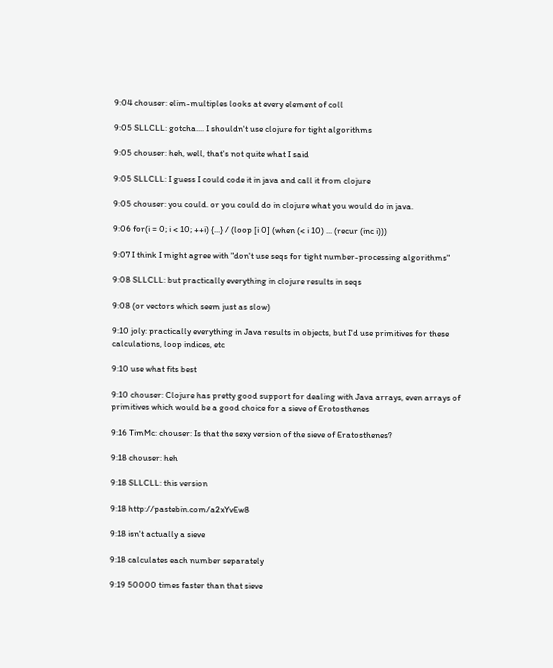9:04 chouser: elim-multiples looks at every element of coll

9:05 SLLCLL: gotcha.... I shouldn't use clojure for tight algorithms

9:05 chouser: heh, well, that's not quite what I said

9:05 SLLCLL: I guess I could code it in java and call it from clojure

9:05 chouser: you could. or you could do in clojure what you would do in java.

9:06 for(i = 0; i < 10; ++i) {...} / (loop [i 0] (when (< i 10) ... (recur (inc i)))

9:07 I think I might agree with "don't use seqs for tight number-processing algorithms"

9:08 SLLCLL: but practically everything in clojure results in seqs

9:08 (or vectors which seem just as slow)

9:10 joly: practically everything in Java results in objects, but I'd use primitives for these calculations, loop indices, etc

9:10 use what fits best

9:10 chouser: Clojure has pretty good support for dealing with Java arrays, even arrays of primitives which would be a good choice for a sieve of Erotosthenes

9:16 TimMc: chouser: Is that the sexy version of the sieve of Eratosthenes?

9:18 chouser: heh

9:18 SLLCLL: this version

9:18 http://pastebin.com/a2xYvEw8

9:18 isn't actually a sieve

9:18 calculates each number separately

9:19 50000 times faster than that sieve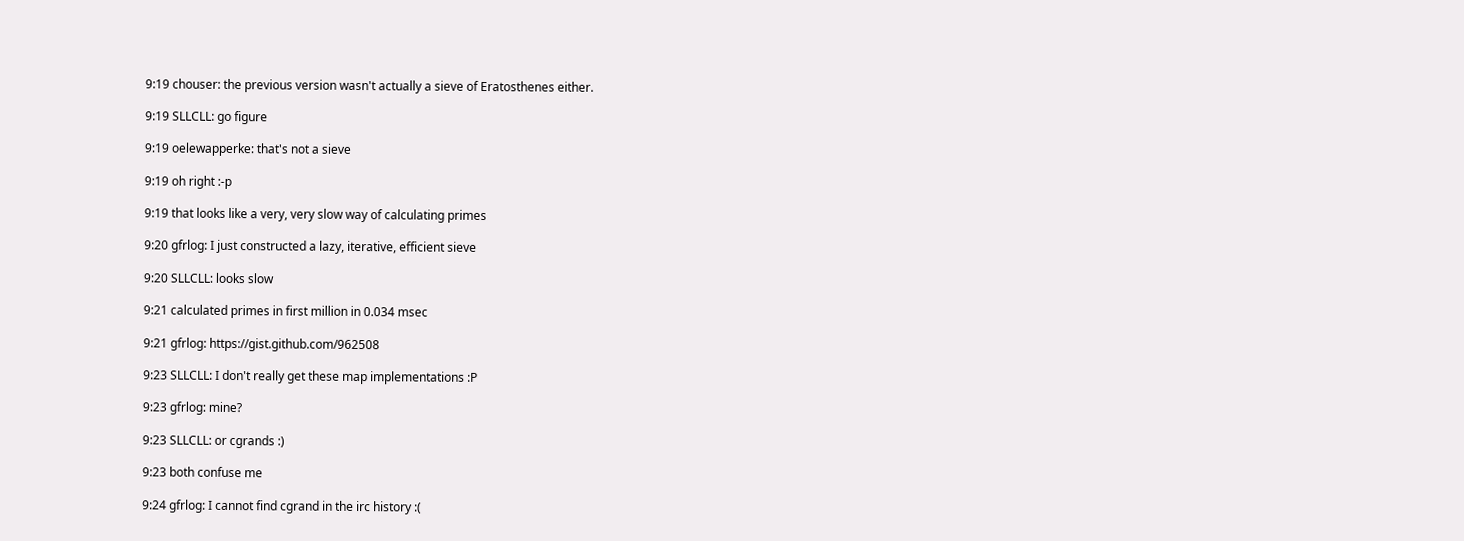9:19 chouser: the previous version wasn't actually a sieve of Eratosthenes either.

9:19 SLLCLL: go figure

9:19 oelewapperke: that's not a sieve

9:19 oh right :-p

9:19 that looks like a very, very slow way of calculating primes

9:20 gfrlog: I just constructed a lazy, iterative, efficient sieve

9:20 SLLCLL: looks slow

9:21 calculated primes in first million in 0.034 msec

9:21 gfrlog: https://gist.github.com/962508

9:23 SLLCLL: I don't really get these map implementations :P

9:23 gfrlog: mine?

9:23 SLLCLL: or cgrands :)

9:23 both confuse me

9:24 gfrlog: I cannot find cgrand in the irc history :(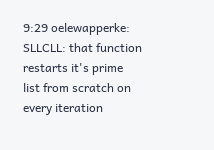9:29 oelewapperke: SLLCLL: that function restarts it's prime list from scratch on every iteration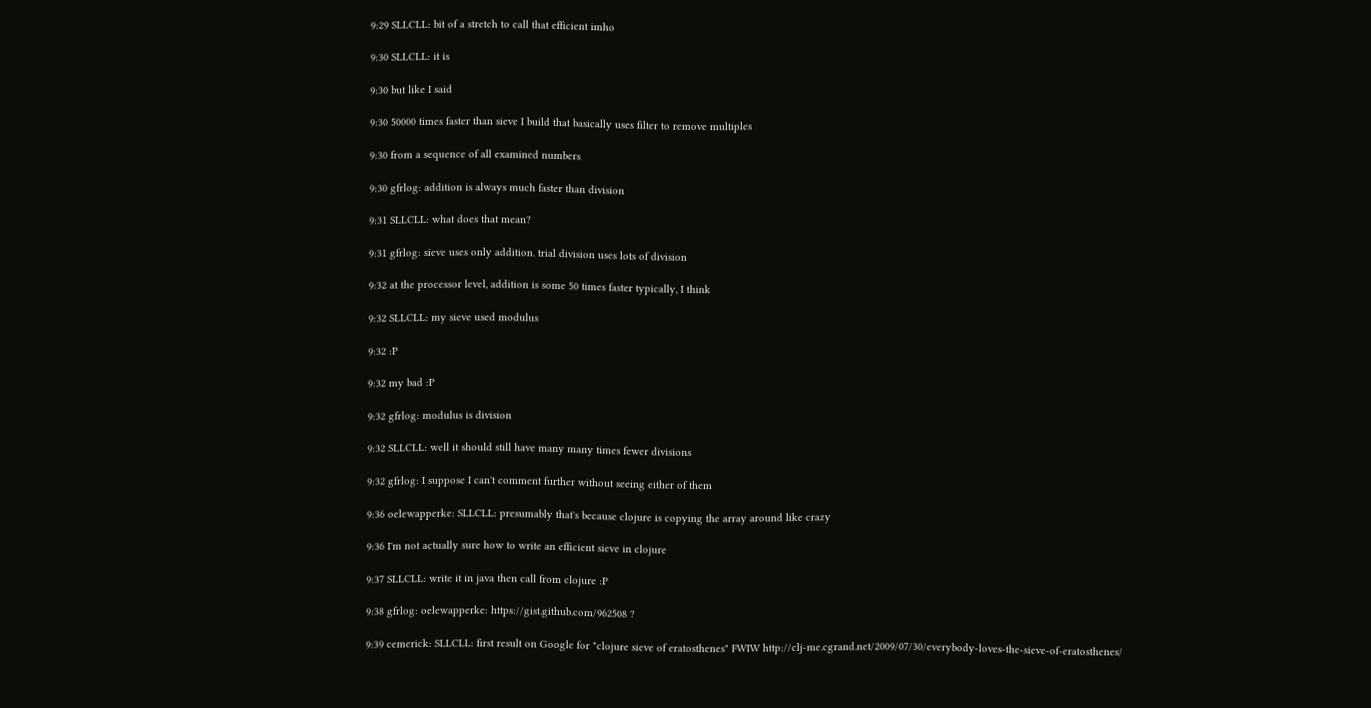9:29 SLLCLL: bit of a stretch to call that efficient imho

9:30 SLLCLL: it is

9:30 but like I said

9:30 50000 times faster than sieve I build that basically uses filter to remove multiples

9:30 from a sequence of all examined numbers

9:30 gfrlog: addition is always much faster than division

9:31 SLLCLL: what does that mean?

9:31 gfrlog: sieve uses only addition. trial division uses lots of division

9:32 at the processor level, addition is some 50 times faster typically, I think

9:32 SLLCLL: my sieve used modulus

9:32 :P

9:32 my bad :P

9:32 gfrlog: modulus is division

9:32 SLLCLL: well it should still have many many times fewer divisions

9:32 gfrlog: I suppose I can't comment further without seeing either of them

9:36 oelewapperke: SLLCLL: presumably that's because clojure is copying the array around like crazy

9:36 I'm not actually sure how to write an efficient sieve in clojure

9:37 SLLCLL: write it in java then call from clojure :P

9:38 gfrlog: oelewapperke: https://gist.github.com/962508 ?

9:39 cemerick: SLLCLL: first result on Google for "clojure sieve of eratosthenes" FWIW http://clj-me.cgrand.net/2009/07/30/everybody-loves-the-sieve-of-eratosthenes/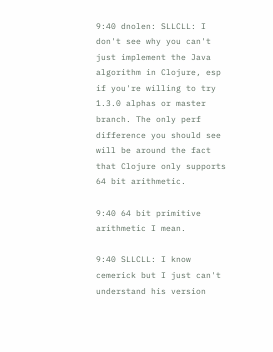9:40 dnolen: SLLCLL: I don't see why you can't just implement the Java algorithm in Clojure, esp if you're willing to try 1.3.0 alphas or master branch. The only perf difference you should see will be around the fact that Clojure only supports 64 bit arithmetic.

9:40 64 bit primitive arithmetic I mean.

9:40 SLLCLL: I know cemerick but I just can't understand his version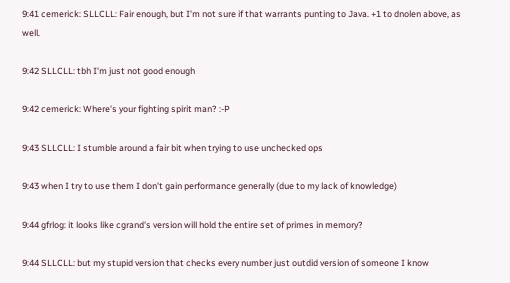9:41 cemerick: SLLCLL: Fair enough, but I'm not sure if that warrants punting to Java. +1 to dnolen above, as well.

9:42 SLLCLL: tbh I'm just not good enough

9:42 cemerick: Where's your fighting spirit man? :-P

9:43 SLLCLL: I stumble around a fair bit when trying to use unchecked ops

9:43 when I try to use them I don't gain performance generally (due to my lack of knowledge)

9:44 gfrlog: it looks like cgrand's version will hold the entire set of primes in memory?

9:44 SLLCLL: but my stupid version that checks every number just outdid version of someone I know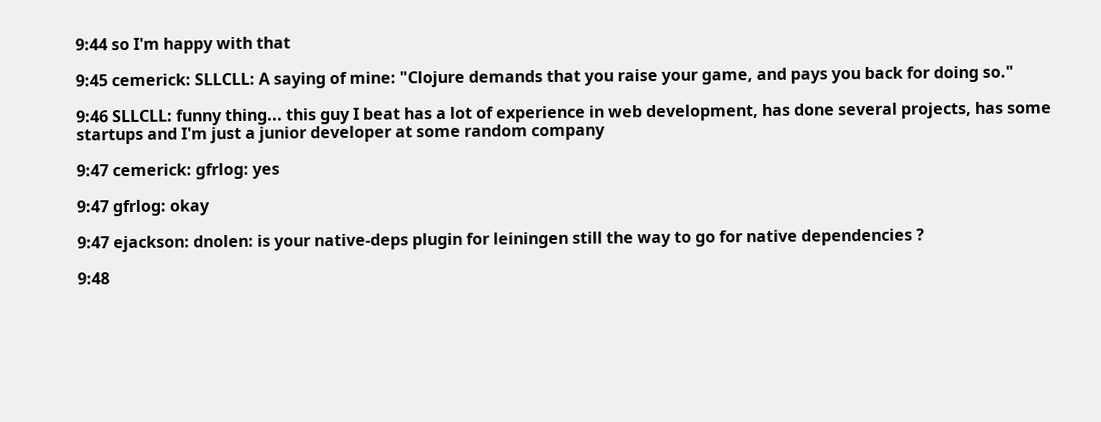9:44 so I'm happy with that

9:45 cemerick: SLLCLL: A saying of mine: "Clojure demands that you raise your game, and pays you back for doing so."

9:46 SLLCLL: funny thing... this guy I beat has a lot of experience in web development, has done several projects, has some startups and I'm just a junior developer at some random company

9:47 cemerick: gfrlog: yes

9:47 gfrlog: okay

9:47 ejackson: dnolen: is your native-deps plugin for leiningen still the way to go for native dependencies ?

9:48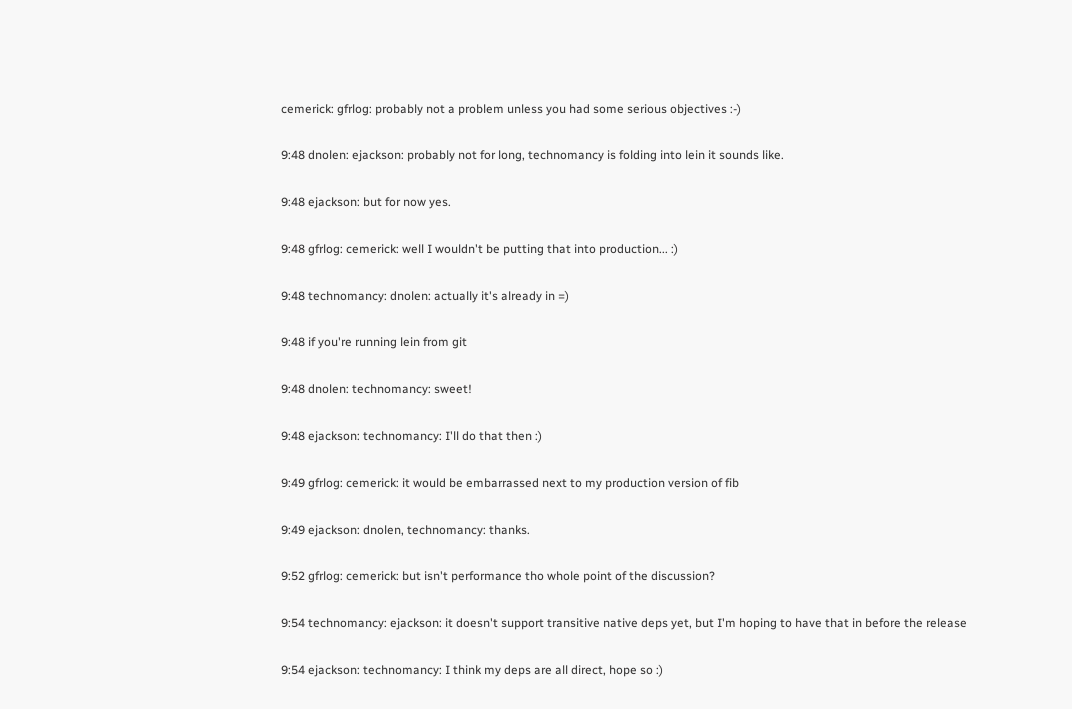cemerick: gfrlog: probably not a problem unless you had some serious objectives :-)

9:48 dnolen: ejackson: probably not for long, technomancy is folding into lein it sounds like.

9:48 ejackson: but for now yes.

9:48 gfrlog: cemerick: well I wouldn't be putting that into production... :)

9:48 technomancy: dnolen: actually it's already in =)

9:48 if you're running lein from git

9:48 dnolen: technomancy: sweet!

9:48 ejackson: technomancy: I'll do that then :)

9:49 gfrlog: cemerick: it would be embarrassed next to my production version of fib

9:49 ejackson: dnolen, technomancy: thanks.

9:52 gfrlog: cemerick: but isn't performance tho whole point of the discussion?

9:54 technomancy: ejackson: it doesn't support transitive native deps yet, but I'm hoping to have that in before the release

9:54 ejackson: technomancy: I think my deps are all direct, hope so :)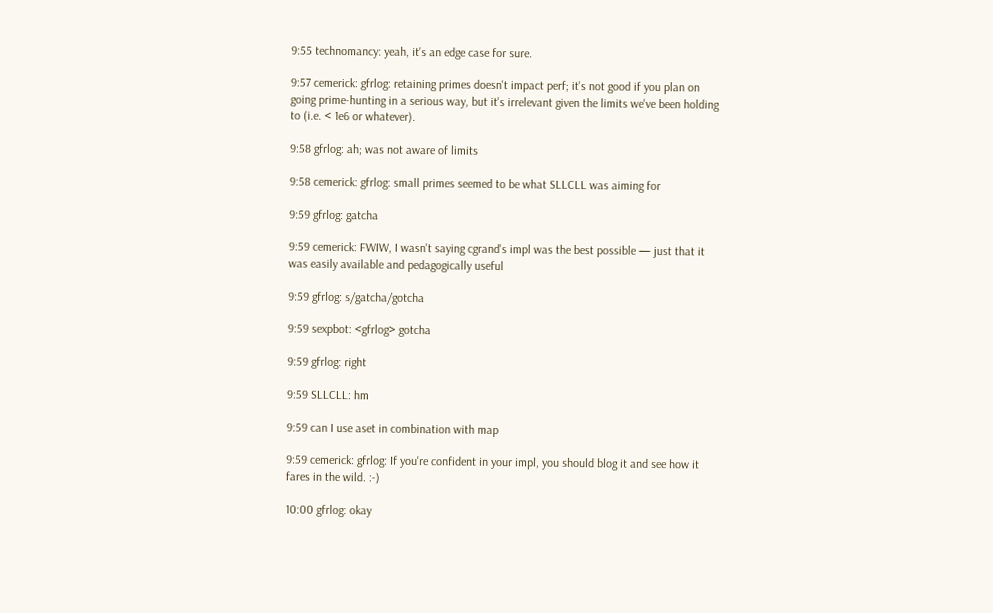9:55 technomancy: yeah, it's an edge case for sure.

9:57 cemerick: gfrlog: retaining primes doesn't impact perf; it's not good if you plan on going prime-hunting in a serious way, but it's irrelevant given the limits we've been holding to (i.e. < 1e6 or whatever).

9:58 gfrlog: ah; was not aware of limits

9:58 cemerick: gfrlog: small primes seemed to be what SLLCLL was aiming for

9:59 gfrlog: gatcha

9:59 cemerick: FWIW, I wasn't saying cgrand's impl was the best possible — just that it was easily available and pedagogically useful

9:59 gfrlog: s/gatcha/gotcha

9:59 sexpbot: <gfrlog> gotcha

9:59 gfrlog: right

9:59 SLLCLL: hm

9:59 can I use aset in combination with map

9:59 cemerick: gfrlog: If you're confident in your impl, you should blog it and see how it fares in the wild. :-)

10:00 gfrlog: okay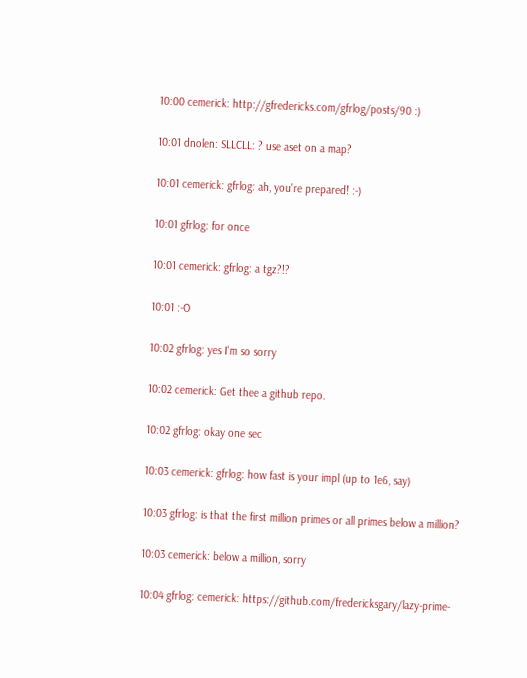10:00 cemerick: http://gfredericks.com/gfrlog/posts/90 :)

10:01 dnolen: SLLCLL: ? use aset on a map?

10:01 cemerick: gfrlog: ah, you're prepared! :-)

10:01 gfrlog: for once

10:01 cemerick: gfrlog: a tgz?!?

10:01 :-O

10:02 gfrlog: yes I'm so sorry

10:02 cemerick: Get thee a github repo.

10:02 gfrlog: okay one sec

10:03 cemerick: gfrlog: how fast is your impl (up to 1e6, say)

10:03 gfrlog: is that the first million primes or all primes below a million?

10:03 cemerick: below a million, sorry

10:04 gfrlog: cemerick: https://github.com/fredericksgary/lazy-prime-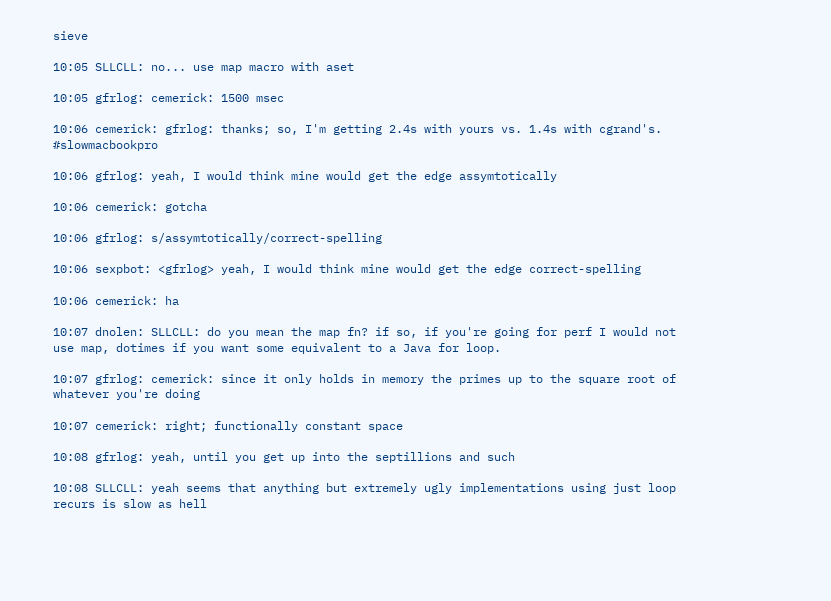sieve

10:05 SLLCLL: no... use map macro with aset

10:05 gfrlog: cemerick: 1500 msec

10:06 cemerick: gfrlog: thanks; so, I'm getting 2.4s with yours vs. 1.4s with cgrand's. #slowmacbookpro

10:06 gfrlog: yeah, I would think mine would get the edge assymtotically

10:06 cemerick: gotcha

10:06 gfrlog: s/assymtotically/correct-spelling

10:06 sexpbot: <gfrlog> yeah, I would think mine would get the edge correct-spelling

10:06 cemerick: ha

10:07 dnolen: SLLCLL: do you mean the map fn? if so, if you're going for perf I would not use map, dotimes if you want some equivalent to a Java for loop.

10:07 gfrlog: cemerick: since it only holds in memory the primes up to the square root of whatever you're doing

10:07 cemerick: right; functionally constant space

10:08 gfrlog: yeah, until you get up into the septillions and such

10:08 SLLCLL: yeah seems that anything but extremely ugly implementations using just loop recurs is slow as hell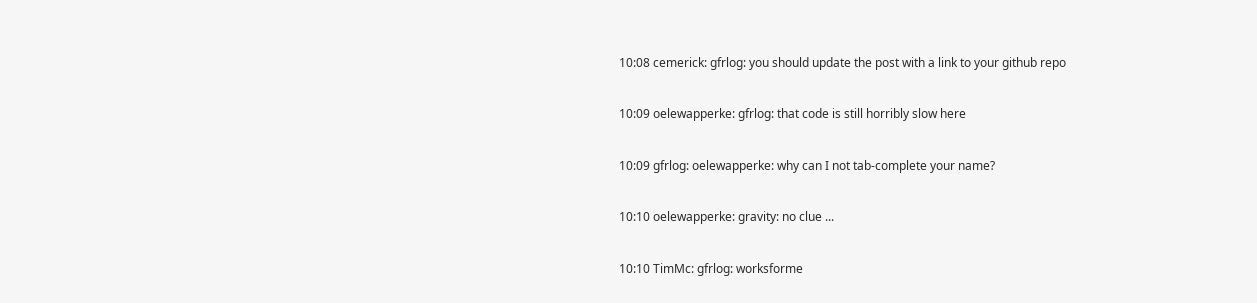10:08 cemerick: gfrlog: you should update the post with a link to your github repo

10:09 oelewapperke: gfrlog: that code is still horribly slow here

10:09 gfrlog: oelewapperke: why can I not tab-complete your name?

10:10 oelewapperke: gravity: no clue ...

10:10 TimMc: gfrlog: worksforme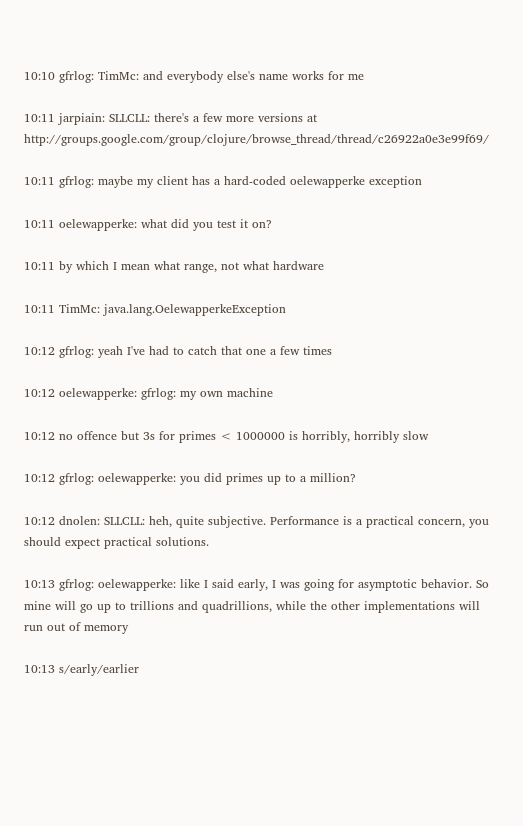10:10 gfrlog: TimMc: and everybody else's name works for me

10:11 jarpiain: SLLCLL: there's a few more versions at http://groups.google.com/group/clojure/browse_thread/thread/c26922a0e3e99f69/

10:11 gfrlog: maybe my client has a hard-coded oelewapperke exception

10:11 oelewapperke: what did you test it on?

10:11 by which I mean what range, not what hardware

10:11 TimMc: java.lang.OelewapperkeException

10:12 gfrlog: yeah I've had to catch that one a few times

10:12 oelewapperke: gfrlog: my own machine

10:12 no offence but 3s for primes < 1000000 is horribly, horribly slow

10:12 gfrlog: oelewapperke: you did primes up to a million?

10:12 dnolen: SLLCLL: heh, quite subjective. Performance is a practical concern, you should expect practical solutions.

10:13 gfrlog: oelewapperke: like I said early, I was going for asymptotic behavior. So mine will go up to trillions and quadrillions, while the other implementations will run out of memory

10:13 s/early/earlier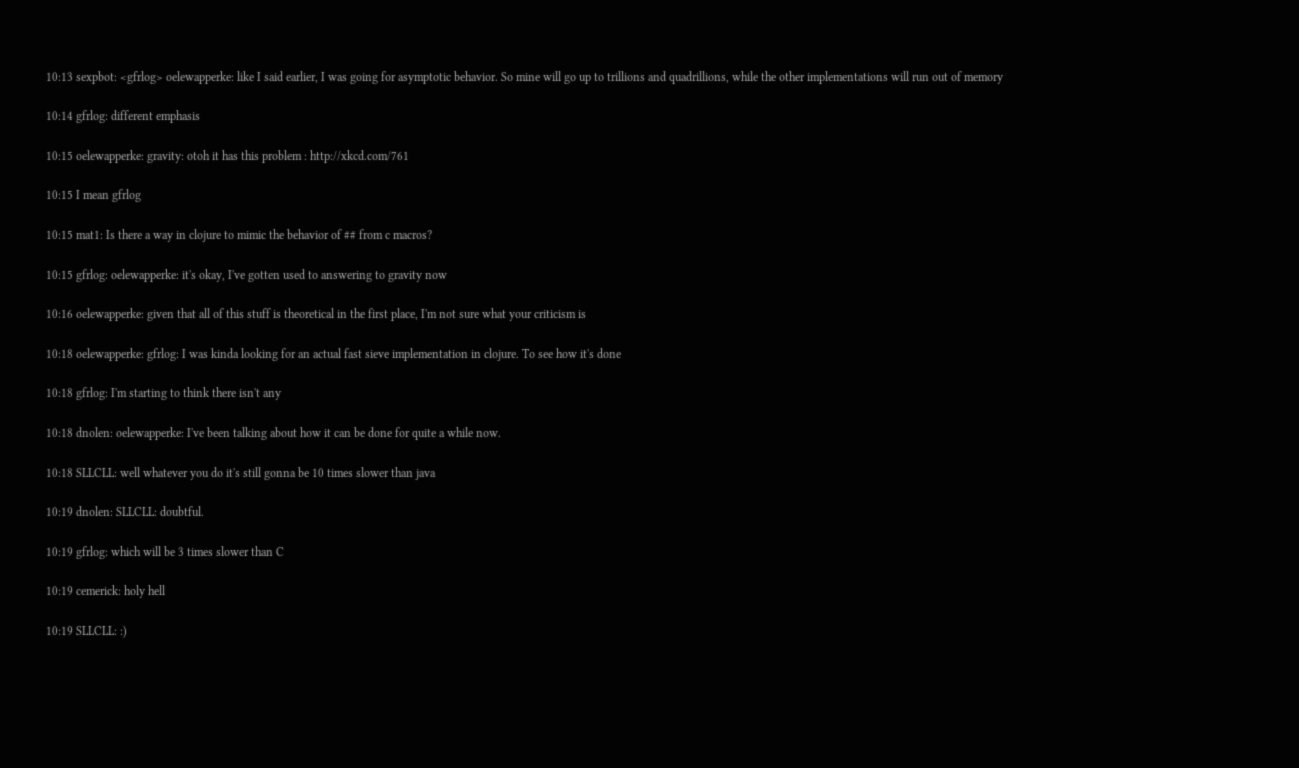10:13 sexpbot: <gfrlog> oelewapperke: like I said earlier, I was going for asymptotic behavior. So mine will go up to trillions and quadrillions, while the other implementations will run out of memory

10:14 gfrlog: different emphasis

10:15 oelewapperke: gravity: otoh it has this problem : http://xkcd.com/761

10:15 I mean gfrlog

10:15 mat1: Is there a way in clojure to mimic the behavior of ## from c macros?

10:15 gfrlog: oelewapperke: it's okay, I've gotten used to answering to gravity now

10:16 oelewapperke: given that all of this stuff is theoretical in the first place, I'm not sure what your criticism is

10:18 oelewapperke: gfrlog: I was kinda looking for an actual fast sieve implementation in clojure. To see how it's done

10:18 gfrlog: I'm starting to think there isn't any

10:18 dnolen: oelewapperke: I've been talking about how it can be done for quite a while now.

10:18 SLLCLL: well whatever you do it's still gonna be 10 times slower than java

10:19 dnolen: SLLCLL: doubtful.

10:19 gfrlog: which will be 3 times slower than C

10:19 cemerick: holy hell

10:19 SLLCLL: :)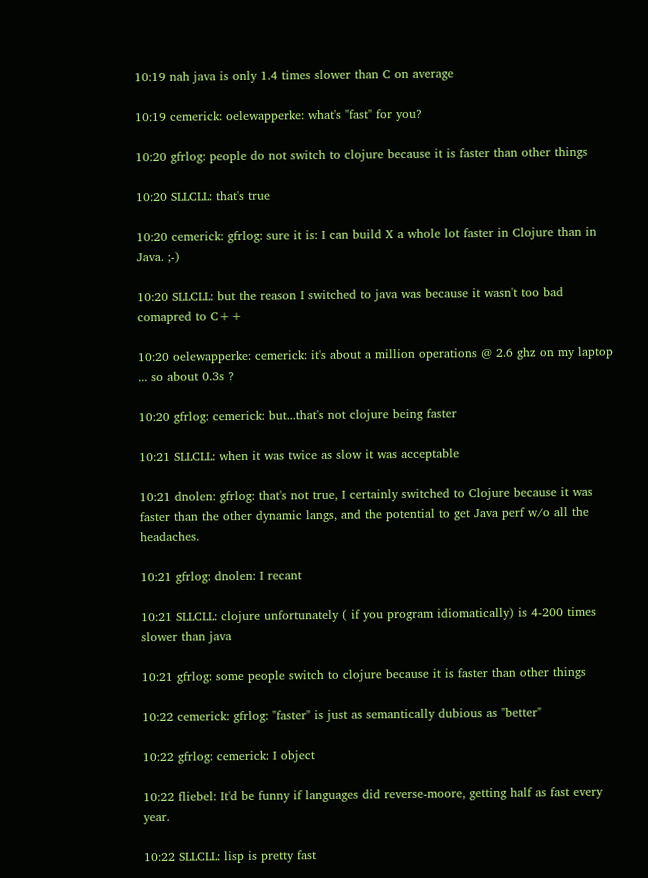10:19 nah java is only 1.4 times slower than C on average

10:19 cemerick: oelewapperke: what's "fast" for you?

10:20 gfrlog: people do not switch to clojure because it is faster than other things

10:20 SLLCLL: that's true

10:20 cemerick: gfrlog: sure it is: I can build X a whole lot faster in Clojure than in Java. ;-)

10:20 SLLCLL: but the reason I switched to java was because it wasn't too bad comapred to C++

10:20 oelewapperke: cemerick: it's about a million operations @ 2.6 ghz on my laptop ... so about 0.3s ?

10:20 gfrlog: cemerick: but...that's not clojure being faster

10:21 SLLCLL: when it was twice as slow it was acceptable

10:21 dnolen: gfrlog: that's not true, I certainly switched to Clojure because it was faster than the other dynamic langs, and the potential to get Java perf w/o all the headaches.

10:21 gfrlog: dnolen: I recant

10:21 SLLCLL: clojure unfortunately ( if you program idiomatically) is 4-200 times slower than java

10:21 gfrlog: some people switch to clojure because it is faster than other things

10:22 cemerick: gfrlog: "faster" is just as semantically dubious as "better"

10:22 gfrlog: cemerick: I object

10:22 fliebel: It'd be funny if languages did reverse-moore, getting half as fast every year.

10:22 SLLCLL: lisp is pretty fast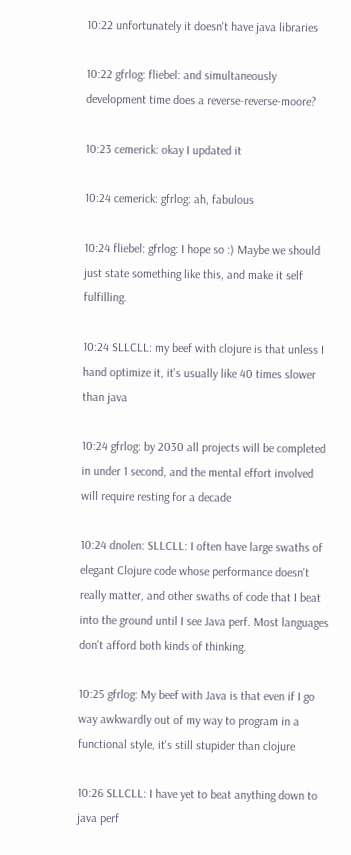10:22 unfortunately it doesn't have java libraries

10:22 gfrlog: fliebel: and simultaneously development time does a reverse-reverse-moore?

10:23 cemerick: okay I updated it

10:24 cemerick: gfrlog: ah, fabulous

10:24 fliebel: gfrlog: I hope so :) Maybe we should just state something like this, and make it self fulfilling.

10:24 SLLCLL: my beef with clojure is that unless I hand optimize it, it's usually like 40 times slower than java

10:24 gfrlog: by 2030 all projects will be completed in under 1 second, and the mental effort involved will require resting for a decade

10:24 dnolen: SLLCLL: I often have large swaths of elegant Clojure code whose performance doesn't really matter, and other swaths of code that I beat into the ground until I see Java perf. Most languages don't afford both kinds of thinking.

10:25 gfrlog: My beef with Java is that even if I go way awkwardly out of my way to program in a functional style, it's still stupider than clojure

10:26 SLLCLL: I have yet to beat anything down to java perf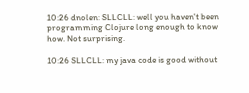10:26 dnolen: SLLCLL: well you haven't been programming Clojure long enough to know how. Not surprising.

10:26 SLLCLL: my java code is good without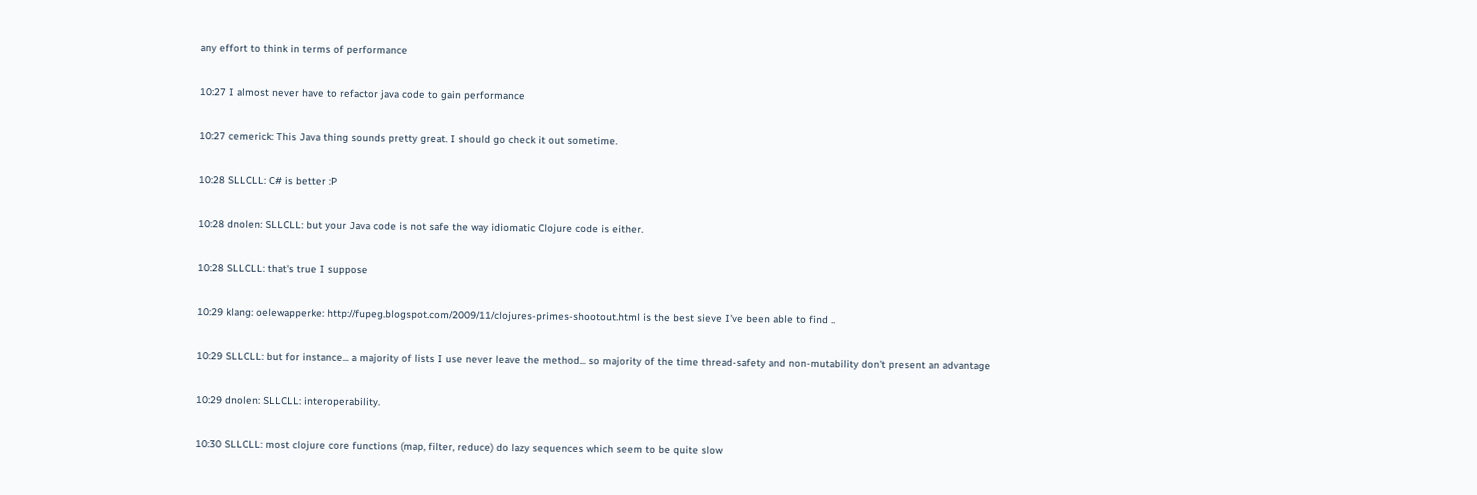any effort to think in terms of performance

10:27 I almost never have to refactor java code to gain performance

10:27 cemerick: This Java thing sounds pretty great. I should go check it out sometime.

10:28 SLLCLL: C# is better :P

10:28 dnolen: SLLCLL: but your Java code is not safe the way idiomatic Clojure code is either.

10:28 SLLCLL: that's true I suppose

10:29 klang: oelewapperke: http://fupeg.blogspot.com/2009/11/clojures-primes-shootout.html is the best sieve I've been able to find ..

10:29 SLLCLL: but for instance... a majority of lists I use never leave the method... so majority of the time thread-safety and non-mutability don't present an advantage

10:29 dnolen: SLLCLL: interoperability.

10:30 SLLCLL: most clojure core functions (map, filter, reduce) do lazy sequences which seem to be quite slow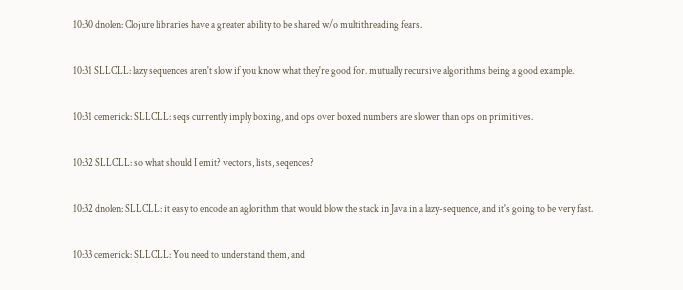10:30 dnolen: Clojure libraries have a greater ability to be shared w/o multithreading fears.

10:31 SLLCLL: lazy sequences aren't slow if you know what they're good for. mutually recursive algorithms being a good example.

10:31 cemerick: SLLCLL: seqs currently imply boxing, and ops over boxed numbers are slower than ops on primitives.

10:32 SLLCLL: so what should I emit? vectors, lists, seqences?

10:32 dnolen: SLLCLL: it easy to encode an aglorithm that would blow the stack in Java in a lazy-sequence, and it's going to be very fast.

10:33 cemerick: SLLCLL: You need to understand them, and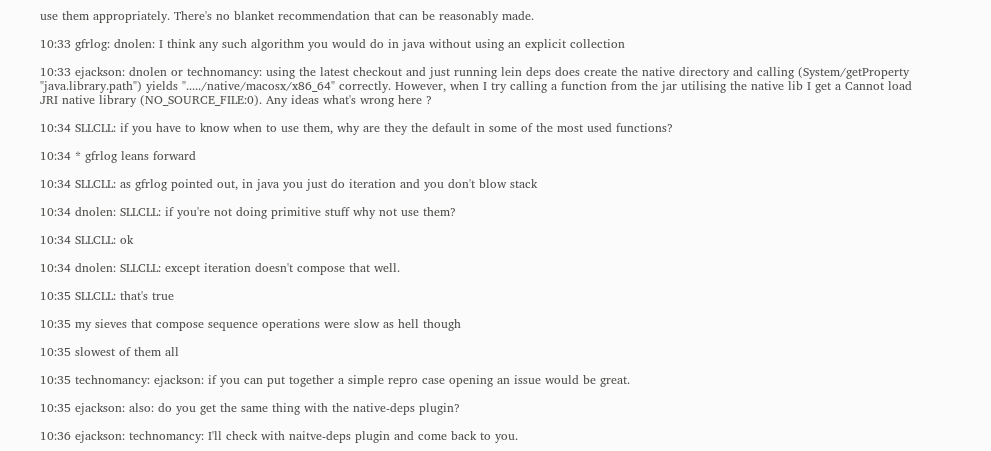use them appropriately. There's no blanket recommendation that can be reasonably made.

10:33 gfrlog: dnolen: I think any such algorithm you would do in java without using an explicit collection

10:33 ejackson: dnolen or technomancy: using the latest checkout and just running lein deps does create the native directory and calling (System/getProperty "java.library.path") yields "...../native/macosx/x86_64" correctly. However, when I try calling a function from the jar utilising the native lib I get a Cannot load JRI native library (NO_SOURCE_FILE:0). Any ideas what's wrong here ?

10:34 SLLCLL: if you have to know when to use them, why are they the default in some of the most used functions?

10:34 * gfrlog leans forward

10:34 SLLCLL: as gfrlog pointed out, in java you just do iteration and you don't blow stack

10:34 dnolen: SLLCLL: if you're not doing primitive stuff why not use them?

10:34 SLLCLL: ok

10:34 dnolen: SLLCLL: except iteration doesn't compose that well.

10:35 SLLCLL: that's true

10:35 my sieves that compose sequence operations were slow as hell though

10:35 slowest of them all

10:35 technomancy: ejackson: if you can put together a simple repro case opening an issue would be great.

10:35 ejackson: also: do you get the same thing with the native-deps plugin?

10:36 ejackson: technomancy: I'll check with naitve-deps plugin and come back to you.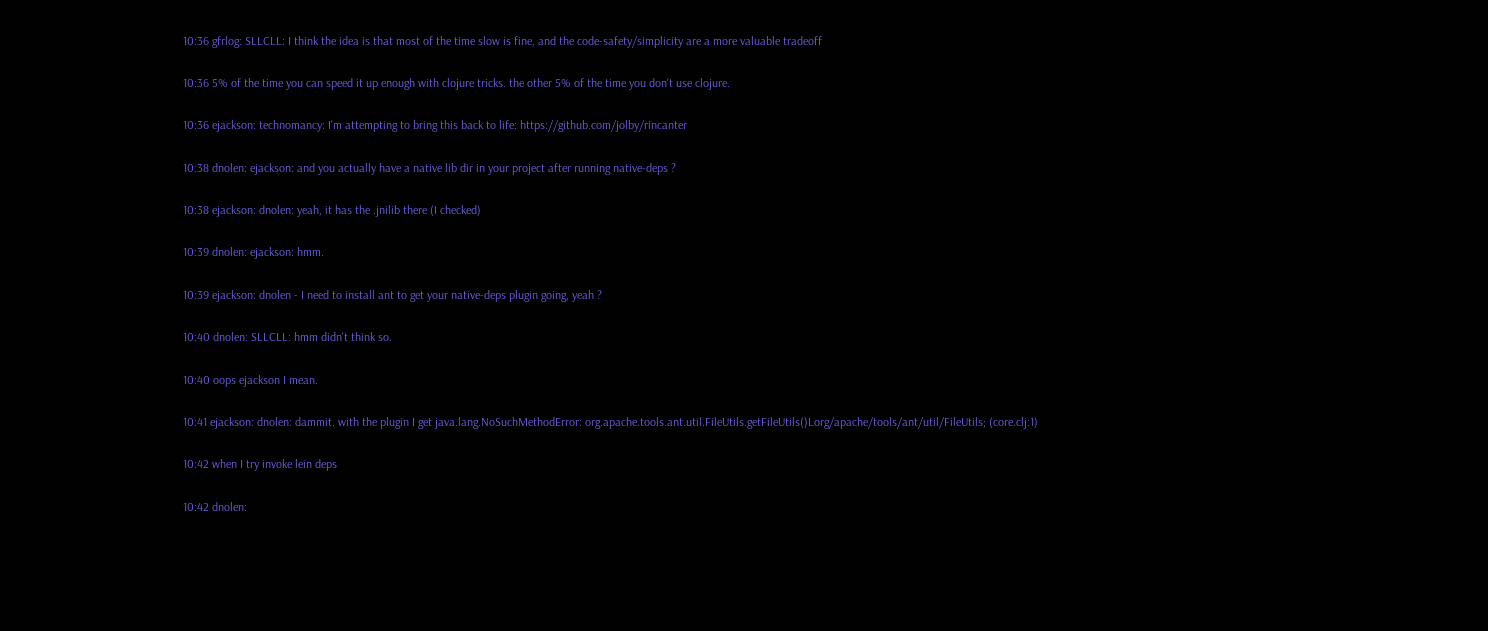10:36 gfrlog: SLLCLL: I think the idea is that most of the time slow is fine, and the code-safety/simplicity are a more valuable tradeoff

10:36 5% of the time you can speed it up enough with clojure tricks. the other 5% of the time you don't use clojure.

10:36 ejackson: technomancy: I'm attempting to bring this back to life: https://github.com/jolby/rincanter

10:38 dnolen: ejackson: and you actually have a native lib dir in your project after running native-deps ?

10:38 ejackson: dnolen: yeah, it has the .jnilib there (I checked)

10:39 dnolen: ejackson: hmm.

10:39 ejackson: dnolen - I need to install ant to get your native-deps plugin going, yeah ?

10:40 dnolen: SLLCLL: hmm didn't think so.

10:40 oops ejackson I mean.

10:41 ejackson: dnolen: dammit. with the plugin I get java.lang.NoSuchMethodError: org.apache.tools.ant.util.FileUtils.getFileUtils()Lorg/apache/tools/ant/util/FileUtils; (core.clj:1)

10:42 when I try invoke lein deps

10:42 dnolen: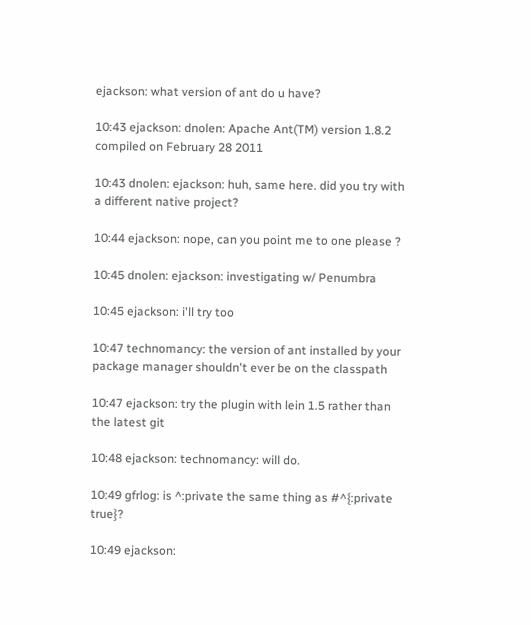ejackson: what version of ant do u have?

10:43 ejackson: dnolen: Apache Ant(TM) version 1.8.2 compiled on February 28 2011

10:43 dnolen: ejackson: huh, same here. did you try with a different native project?

10:44 ejackson: nope, can you point me to one please ?

10:45 dnolen: ejackson: investigating w/ Penumbra

10:45 ejackson: i'll try too

10:47 technomancy: the version of ant installed by your package manager shouldn't ever be on the classpath

10:47 ejackson: try the plugin with lein 1.5 rather than the latest git

10:48 ejackson: technomancy: will do.

10:49 gfrlog: is ^:private the same thing as #^{:private true}?

10:49 ejackson: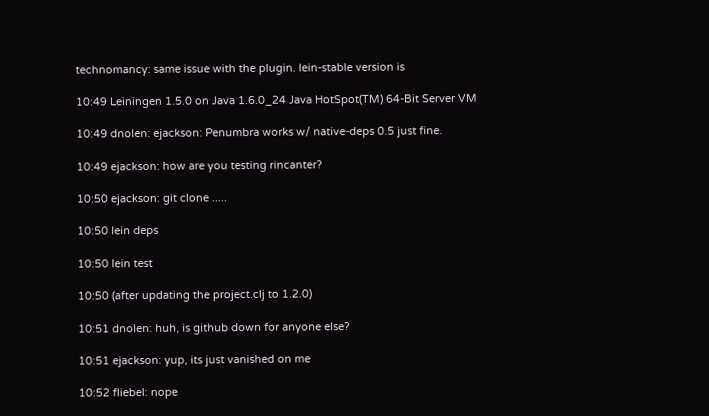technomancy: same issue with the plugin. lein-stable version is

10:49 Leiningen 1.5.0 on Java 1.6.0_24 Java HotSpot(TM) 64-Bit Server VM

10:49 dnolen: ejackson: Penumbra works w/ native-deps 0.5 just fine.

10:49 ejackson: how are you testing rincanter?

10:50 ejackson: git clone .....

10:50 lein deps

10:50 lein test

10:50 (after updating the project.clj to 1.2.0)

10:51 dnolen: huh, is github down for anyone else?

10:51 ejackson: yup, its just vanished on me

10:52 fliebel: nope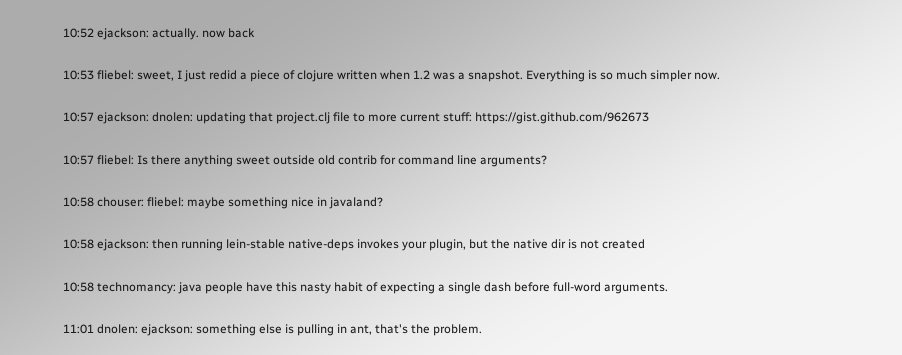10:52 ejackson: actually. now back

10:53 fliebel: sweet, I just redid a piece of clojure written when 1.2 was a snapshot. Everything is so much simpler now.

10:57 ejackson: dnolen: updating that project.clj file to more current stuff: https://gist.github.com/962673

10:57 fliebel: Is there anything sweet outside old contrib for command line arguments?

10:58 chouser: fliebel: maybe something nice in javaland?

10:58 ejackson: then running lein-stable native-deps invokes your plugin, but the native dir is not created

10:58 technomancy: java people have this nasty habit of expecting a single dash before full-word arguments.

11:01 dnolen: ejackson: something else is pulling in ant, that's the problem.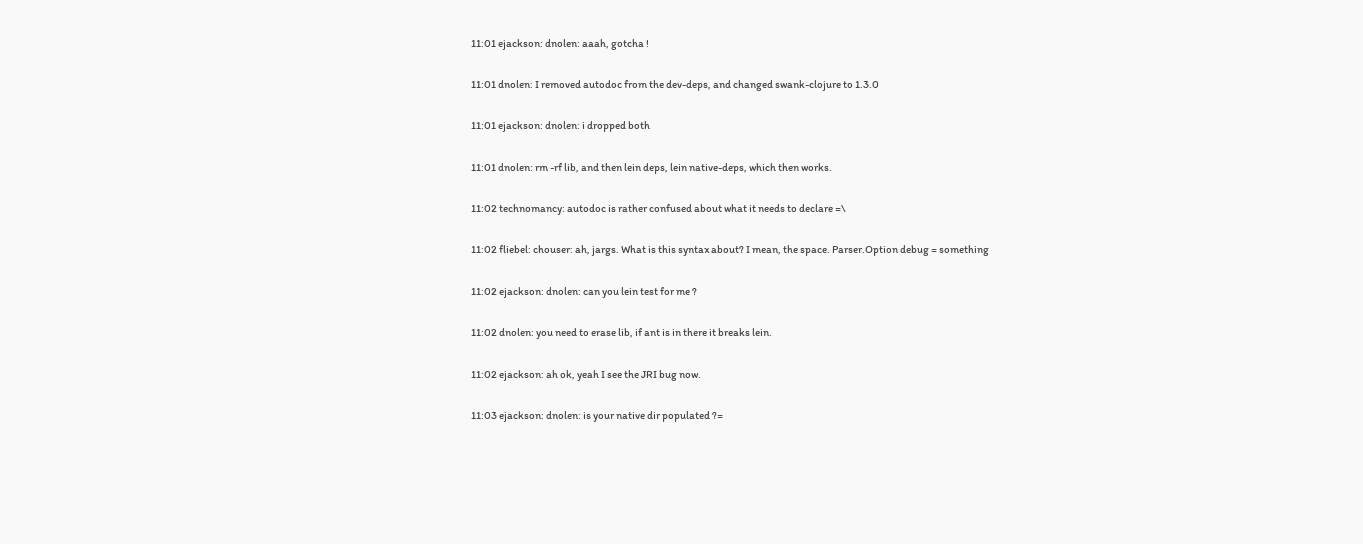11:01 ejackson: dnolen: aaah, gotcha !

11:01 dnolen: I removed autodoc from the dev-deps, and changed swank-clojure to 1.3.0

11:01 ejackson: dnolen: i dropped both

11:01 dnolen: rm -rf lib, and then lein deps, lein native-deps, which then works.

11:02 technomancy: autodoc is rather confused about what it needs to declare =\

11:02 fliebel: chouser: ah, jargs. What is this syntax about? I mean, the space. Parser.Option debug = something

11:02 ejackson: dnolen: can you lein test for me ?

11:02 dnolen: you need to erase lib, if ant is in there it breaks lein.

11:02 ejackson: ah ok, yeah I see the JRI bug now.

11:03 ejackson: dnolen: is your native dir populated ?=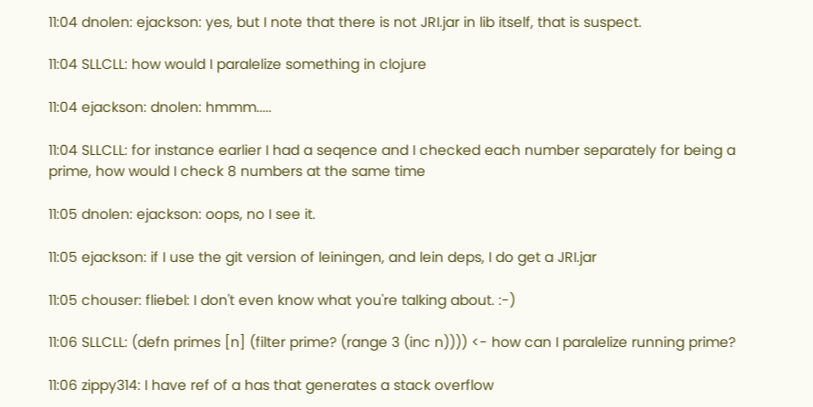11:04 dnolen: ejackson: yes, but I note that there is not JRI.jar in lib itself, that is suspect.

11:04 SLLCLL: how would I paralelize something in clojure

11:04 ejackson: dnolen: hmmm.....

11:04 SLLCLL: for instance earlier I had a seqence and I checked each number separately for being a prime, how would I check 8 numbers at the same time

11:05 dnolen: ejackson: oops, no I see it.

11:05 ejackson: if I use the git version of leiningen, and lein deps, I do get a JRI.jar

11:05 chouser: fliebel: I don't even know what you're talking about. :-)

11:06 SLLCLL: (defn primes [n] (filter prime? (range 3 (inc n)))) <- how can I paralelize running prime?

11:06 zippy314: I have ref of a has that generates a stack overflow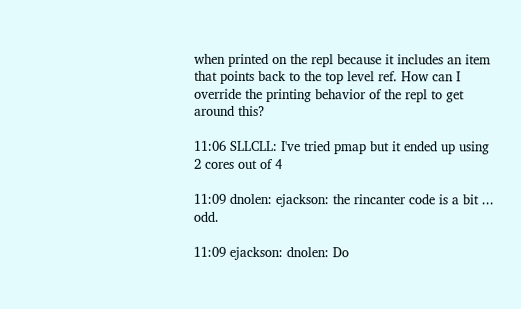when printed on the repl because it includes an item that points back to the top level ref. How can I override the printing behavior of the repl to get around this?

11:06 SLLCLL: I've tried pmap but it ended up using 2 cores out of 4

11:09 dnolen: ejackson: the rincanter code is a bit ... odd.

11:09 ejackson: dnolen: Do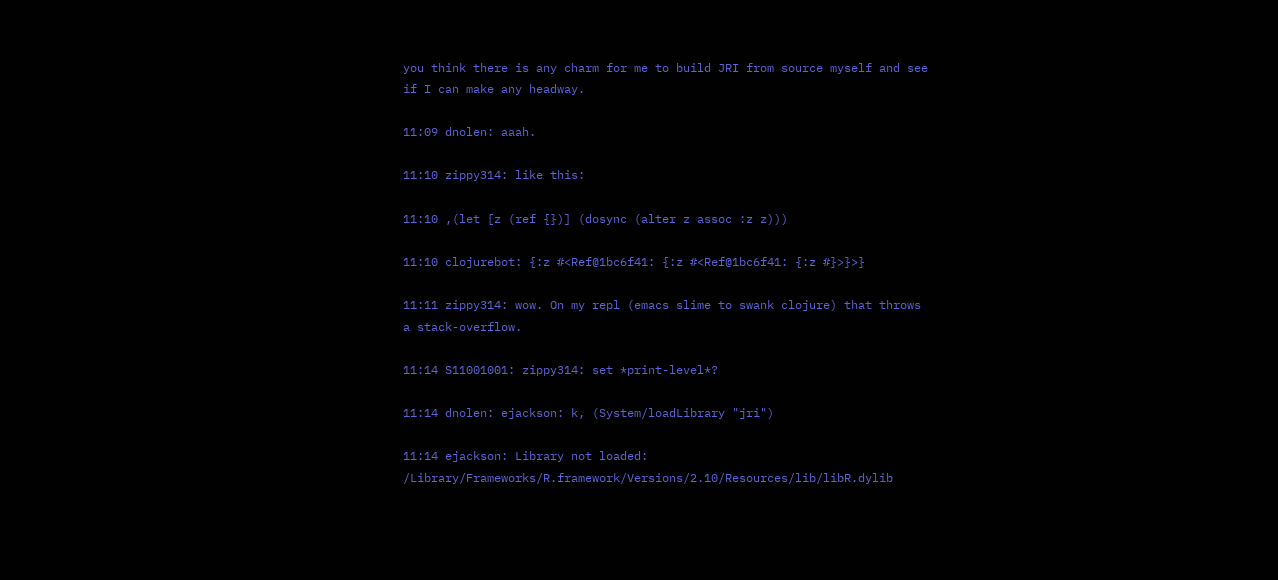you think there is any charm for me to build JRI from source myself and see if I can make any headway.

11:09 dnolen: aaah.

11:10 zippy314: like this:

11:10 ,(let [z (ref {})] (dosync (alter z assoc :z z)))

11:10 clojurebot: {:z #<Ref@1bc6f41: {:z #<Ref@1bc6f41: {:z #}>}>}

11:11 zippy314: wow. On my repl (emacs slime to swank clojure) that throws a stack-overflow.

11:14 S11001001: zippy314: set *print-level*?

11:14 dnolen: ejackson: k, (System/loadLibrary "jri")

11:14 ejackson: Library not loaded: /Library/Frameworks/R.framework/Versions/2.10/Resources/lib/libR.dylib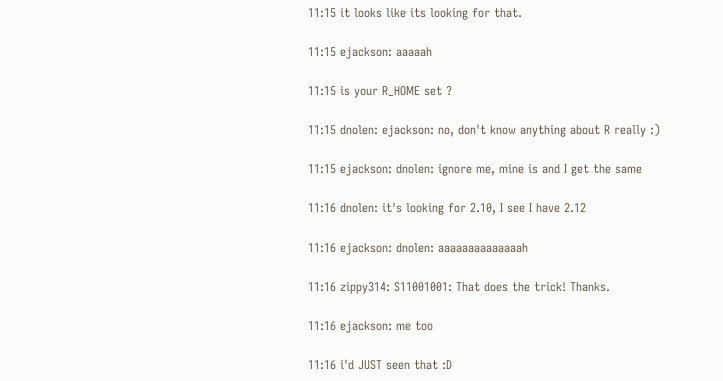11:15 it looks like its looking for that.

11:15 ejackson: aaaaah

11:15 is your R_HOME set ?

11:15 dnolen: ejackson: no, don't know anything about R really :)

11:15 ejackson: dnolen: ignore me, mine is and I get the same

11:16 dnolen: it's looking for 2.10, I see I have 2.12

11:16 ejackson: dnolen: aaaaaaaaaaaaaah

11:16 zippy314: S11001001: That does the trick! Thanks.

11:16 ejackson: me too

11:16 i'd JUST seen that :D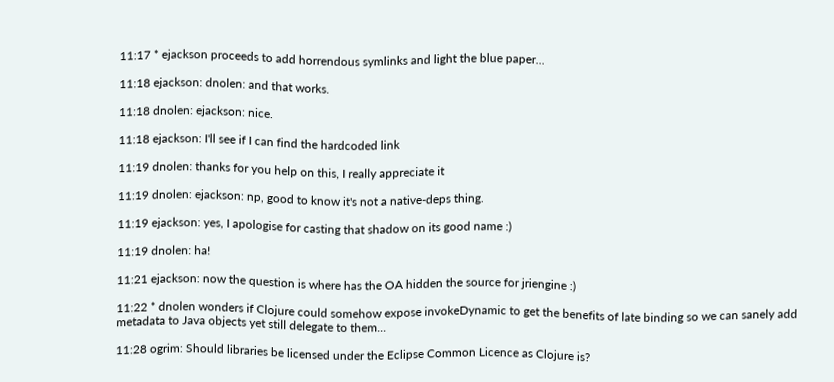11:17 * ejackson proceeds to add horrendous symlinks and light the blue paper...

11:18 ejackson: dnolen: and that works.

11:18 dnolen: ejackson: nice.

11:18 ejackson: I'll see if I can find the hardcoded link

11:19 dnolen: thanks for you help on this, I really appreciate it

11:19 dnolen: ejackson: np, good to know it's not a native-deps thing.

11:19 ejackson: yes, I apologise for casting that shadow on its good name :)

11:19 dnolen: ha!

11:21 ejackson: now the question is where has the OA hidden the source for jriengine :)

11:22 * dnolen wonders if Clojure could somehow expose invokeDynamic to get the benefits of late binding so we can sanely add metadata to Java objects yet still delegate to them...

11:28 ogrim: Should libraries be licensed under the Eclipse Common Licence as Clojure is?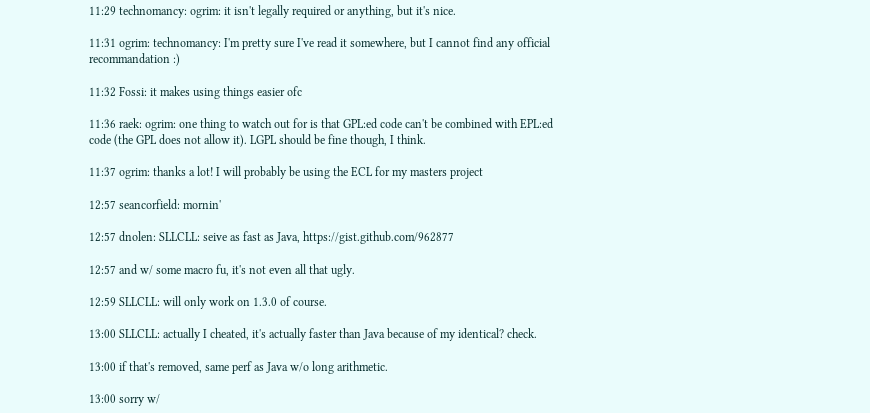11:29 technomancy: ogrim: it isn't legally required or anything, but it's nice.

11:31 ogrim: technomancy: I'm pretty sure I've read it somewhere, but I cannot find any official recommandation :)

11:32 Fossi: it makes using things easier ofc

11:36 raek: ogrim: one thing to watch out for is that GPL:ed code can't be combined with EPL:ed code (the GPL does not allow it). LGPL should be fine though, I think.

11:37 ogrim: thanks a lot! I will probably be using the ECL for my masters project

12:57 seancorfield: mornin'

12:57 dnolen: SLLCLL: seive as fast as Java, https://gist.github.com/962877

12:57 and w/ some macro fu, it's not even all that ugly.

12:59 SLLCLL: will only work on 1.3.0 of course.

13:00 SLLCLL: actually I cheated, it's actually faster than Java because of my identical? check.

13:00 if that's removed, same perf as Java w/o long arithmetic.

13:00 sorry w/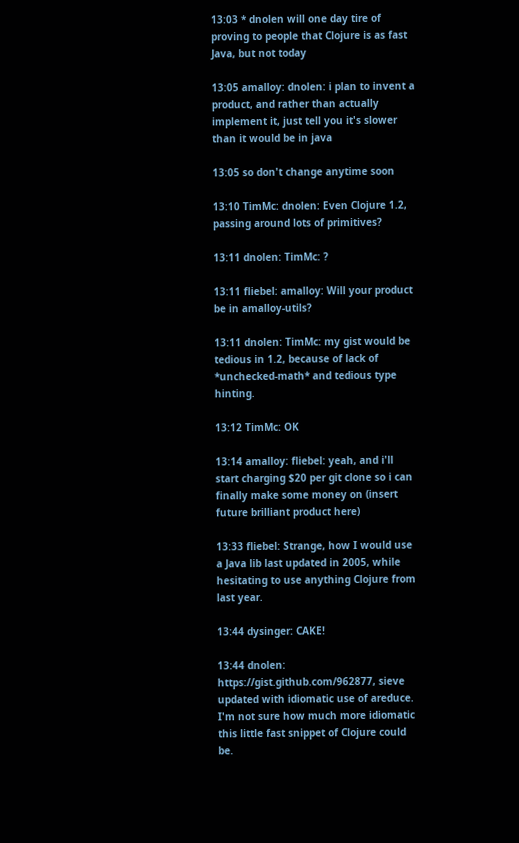13:03 * dnolen will one day tire of proving to people that Clojure is as fast Java, but not today

13:05 amalloy: dnolen: i plan to invent a product, and rather than actually implement it, just tell you it's slower than it would be in java

13:05 so don't change anytime soon

13:10 TimMc: dnolen: Even Clojure 1.2, passing around lots of primitives?

13:11 dnolen: TimMc: ?

13:11 fliebel: amalloy: Will your product be in amalloy-utils?

13:11 dnolen: TimMc: my gist would be tedious in 1.2, because of lack of *unchecked-math* and tedious type hinting.

13:12 TimMc: OK

13:14 amalloy: fliebel: yeah, and i'll start charging $20 per git clone so i can finally make some money on (insert future brilliant product here)

13:33 fliebel: Strange, how I would use a Java lib last updated in 2005, while hesitating to use anything Clojure from last year.

13:44 dysinger: CAKE!

13:44 dnolen: https://gist.github.com/962877, sieve updated with idiomatic use of areduce. I'm not sure how much more idiomatic this little fast snippet of Clojure could be.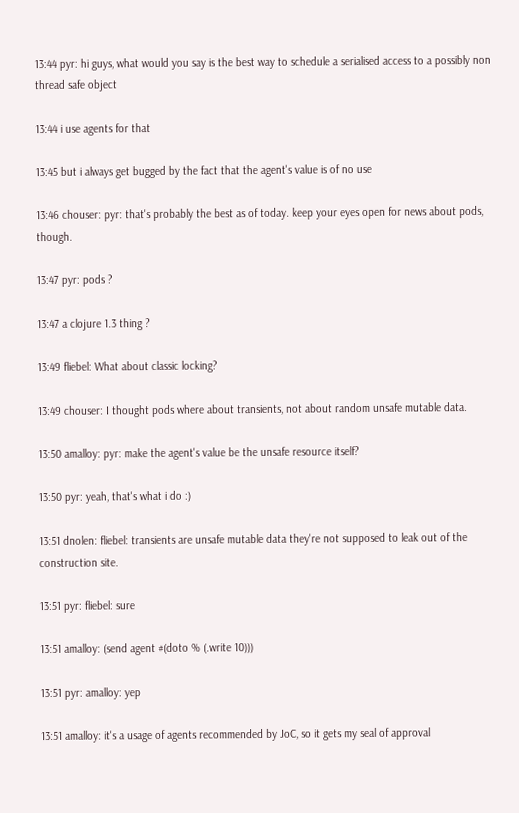13:44 pyr: hi guys, what would you say is the best way to schedule a serialised access to a possibly non thread safe object

13:44 i use agents for that

13:45 but i always get bugged by the fact that the agent's value is of no use

13:46 chouser: pyr: that's probably the best as of today. keep your eyes open for news about pods, though.

13:47 pyr: pods ?

13:47 a clojure 1.3 thing ?

13:49 fliebel: What about classic locking?

13:49 chouser: I thought pods where about transients, not about random unsafe mutable data.

13:50 amalloy: pyr: make the agent's value be the unsafe resource itself?

13:50 pyr: yeah, that's what i do :)

13:51 dnolen: fliebel: transients are unsafe mutable data they're not supposed to leak out of the construction site.

13:51 pyr: fliebel: sure

13:51 amalloy: (send agent #(doto % (.write 10)))

13:51 pyr: amalloy: yep

13:51 amalloy: it's a usage of agents recommended by JoC, so it gets my seal of approval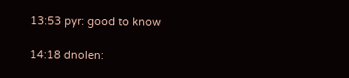13:53 pyr: good to know

14:18 dnolen: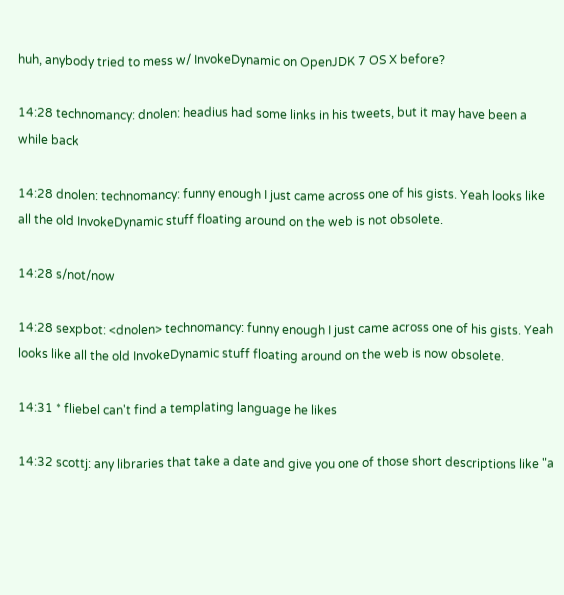huh, anybody tried to mess w/ InvokeDynamic on OpenJDK 7 OS X before?

14:28 technomancy: dnolen: headius had some links in his tweets, but it may have been a while back

14:28 dnolen: technomancy: funny enough I just came across one of his gists. Yeah looks like all the old InvokeDynamic stuff floating around on the web is not obsolete.

14:28 s/not/now

14:28 sexpbot: <dnolen> technomancy: funny enough I just came across one of his gists. Yeah looks like all the old InvokeDynamic stuff floating around on the web is now obsolete.

14:31 * fliebel can't find a templating language he likes

14:32 scottj: any libraries that take a date and give you one of those short descriptions like "a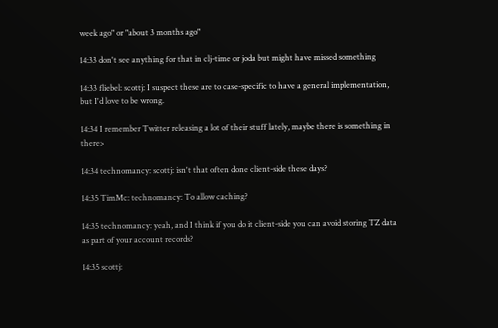week ago" or "about 3 months ago"

14:33 don't see anything for that in clj-time or joda but might have missed something

14:33 fliebel: scottj: I suspect these are to case-specific to have a general implementation, but I'd love to be wrong.

14:34 I remember Twitter releasing a lot of their stuff lately, maybe there is something in there>

14:34 technomancy: scottj: isn't that often done client-side these days?

14:35 TimMc: technomancy: To allow caching?

14:35 technomancy: yeah, and I think if you do it client-side you can avoid storing TZ data as part of your account records?

14:35 scottj: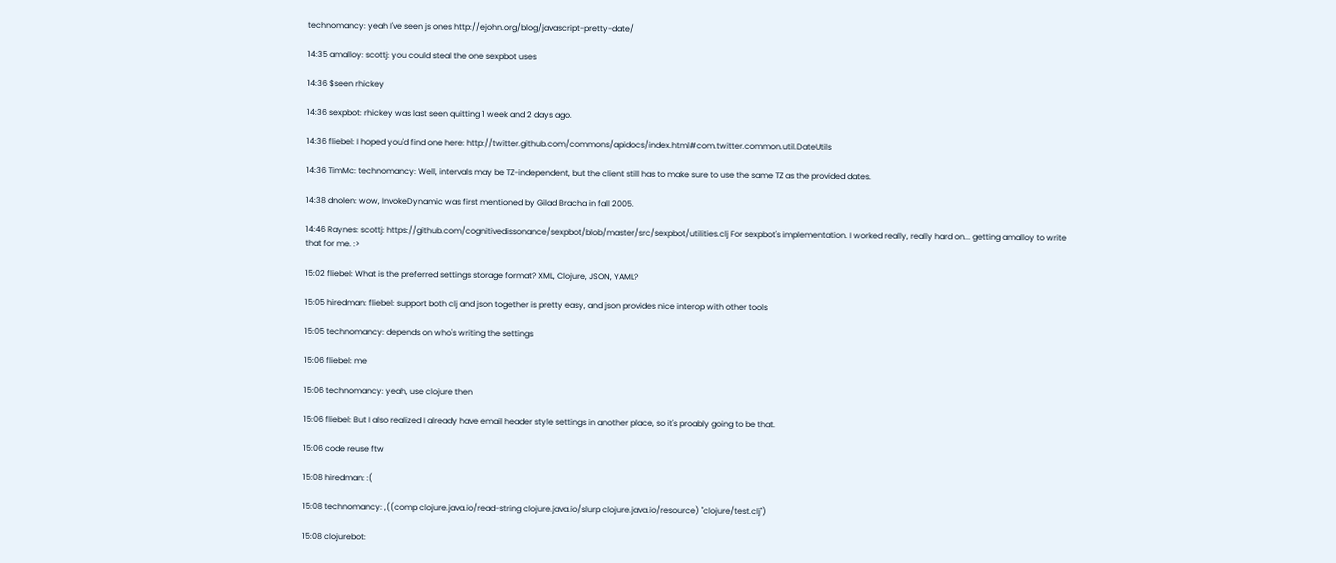technomancy: yeah I've seen js ones http://ejohn.org/blog/javascript-pretty-date/

14:35 amalloy: scottj: you could steal the one sexpbot uses

14:36 $seen rhickey

14:36 sexpbot: rhickey was last seen quitting 1 week and 2 days ago.

14:36 fliebel: I hoped you'd find one here: http://twitter.github.com/commons/apidocs/index.html#com.twitter.common.util.DateUtils

14:36 TimMc: technomancy: Well, intervals may be TZ-independent, but the client still has to make sure to use the same TZ as the provided dates.

14:38 dnolen: wow, InvokeDynamic was first mentioned by Gilad Bracha in fall 2005.

14:46 Raynes: scottj: https://github.com/cognitivedissonance/sexpbot/blob/master/src/sexpbot/utilities.clj For sexpbot's implementation. I worked really, really hard on... getting amalloy to write that for me. :>

15:02 fliebel: What is the preferred settings storage format? XML, Clojure, JSON, YAML?

15:05 hiredman: fliebel: support both clj and json together is pretty easy, and json provides nice interop with other tools

15:05 technomancy: depends on who's writing the settings

15:06 fliebel: me

15:06 technomancy: yeah, use clojure then

15:06 fliebel: But I also realized I already have email header style settings in another place, so it's proably going to be that.

15:06 code reuse ftw

15:08 hiredman: :(

15:08 technomancy: ,((comp clojure.java.io/read-string clojure.java.io/slurp clojure.java.io/resource) "clojure/test.clj")

15:08 clojurebot: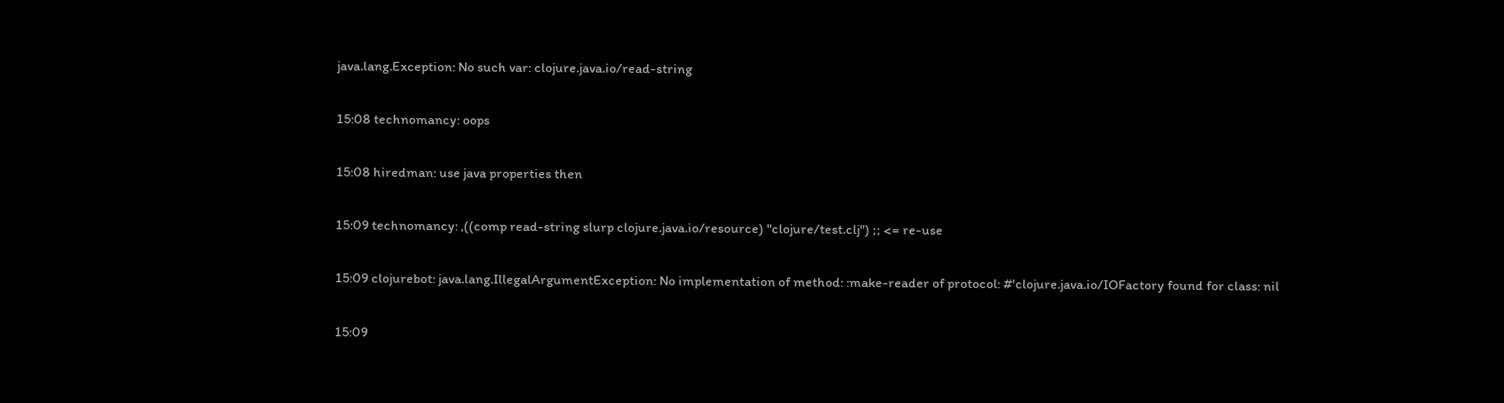java.lang.Exception: No such var: clojure.java.io/read-string

15:08 technomancy: oops

15:08 hiredman: use java properties then

15:09 technomancy: ,((comp read-string slurp clojure.java.io/resource) "clojure/test.clj") ;; <= re-use

15:09 clojurebot: java.lang.IllegalArgumentException: No implementation of method: :make-reader of protocol: #'clojure.java.io/IOFactory found for class: nil

15:09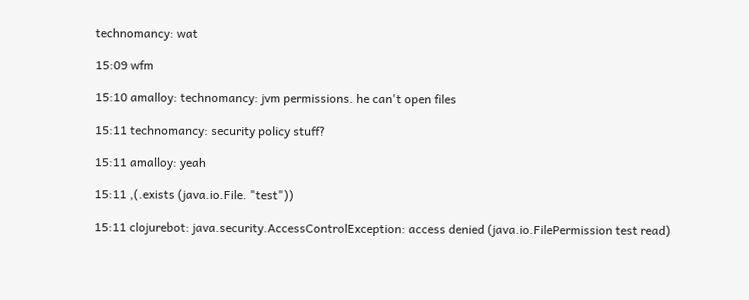technomancy: wat

15:09 wfm

15:10 amalloy: technomancy: jvm permissions. he can't open files

15:11 technomancy: security policy stuff?

15:11 amalloy: yeah

15:11 ,(.exists (java.io.File. "test"))

15:11 clojurebot: java.security.AccessControlException: access denied (java.io.FilePermission test read)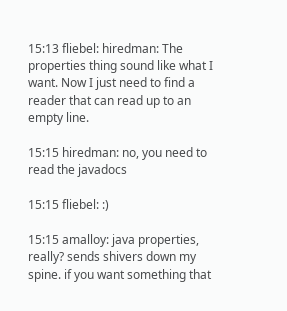15:13 fliebel: hiredman: The properties thing sound like what I want. Now I just need to find a reader that can read up to an empty line.

15:15 hiredman: no, you need to read the javadocs

15:15 fliebel: :)

15:15 amalloy: java properties, really? sends shivers down my spine. if you want something that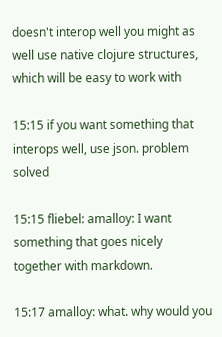doesn't interop well you might as well use native clojure structures, which will be easy to work with

15:15 if you want something that interops well, use json. problem solved

15:15 fliebel: amalloy: I want something that goes nicely together with markdown.

15:17 amalloy: what. why would you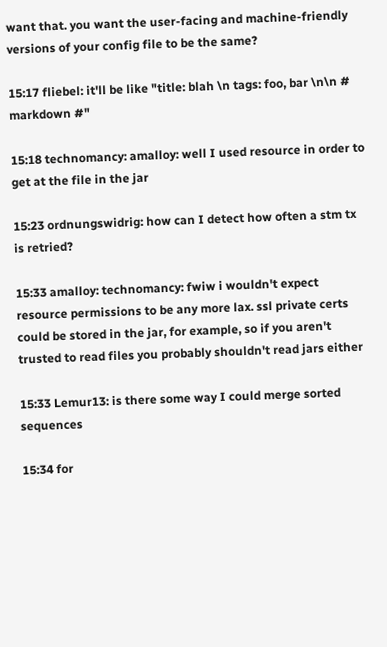want that. you want the user-facing and machine-friendly versions of your config file to be the same?

15:17 fliebel: it'll be like "title: blah \n tags: foo, bar \n\n # markdown #"

15:18 technomancy: amalloy: well I used resource in order to get at the file in the jar

15:23 ordnungswidrig: how can I detect how often a stm tx is retried?

15:33 amalloy: technomancy: fwiw i wouldn't expect resource permissions to be any more lax. ssl private certs could be stored in the jar, for example, so if you aren't trusted to read files you probably shouldn't read jars either

15:33 Lemur13: is there some way I could merge sorted sequences

15:34 for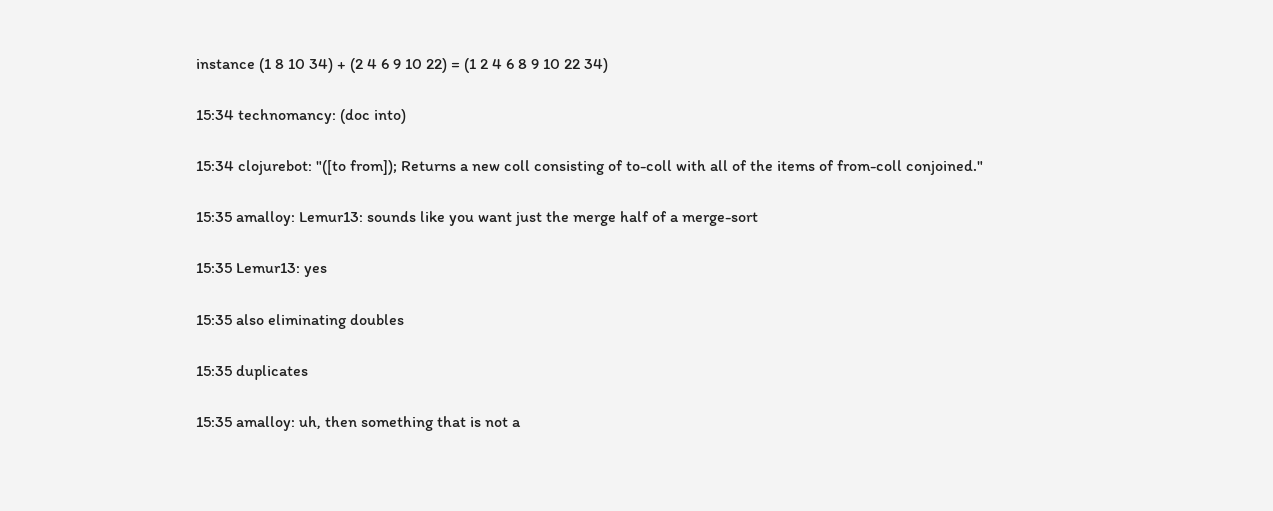instance (1 8 10 34) + (2 4 6 9 10 22) = (1 2 4 6 8 9 10 22 34)

15:34 technomancy: (doc into)

15:34 clojurebot: "([to from]); Returns a new coll consisting of to-coll with all of the items of from-coll conjoined."

15:35 amalloy: Lemur13: sounds like you want just the merge half of a merge-sort

15:35 Lemur13: yes

15:35 also eliminating doubles

15:35 duplicates

15:35 amalloy: uh, then something that is not a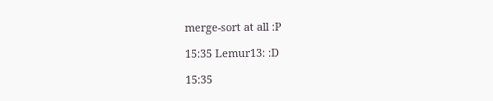merge-sort at all :P

15:35 Lemur13: :D

15:35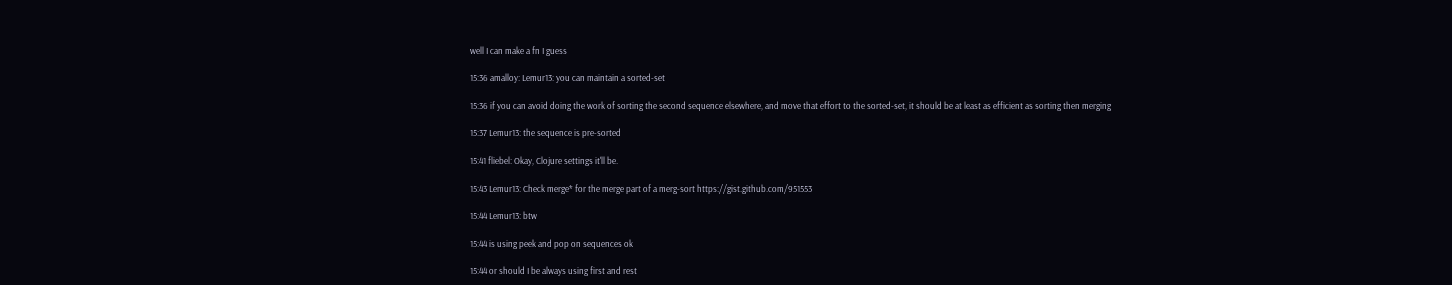well I can make a fn I guess

15:36 amalloy: Lemur13: you can maintain a sorted-set

15:36 if you can avoid doing the work of sorting the second sequence elsewhere, and move that effort to the sorted-set, it should be at least as efficient as sorting then merging

15:37 Lemur13: the sequence is pre-sorted

15:41 fliebel: Okay, Clojure settings it'll be.

15:43 Lemur13: Check merge* for the merge part of a merg-sort https://gist.github.com/951553

15:44 Lemur13: btw

15:44 is using peek and pop on sequences ok

15:44 or should I be always using first and rest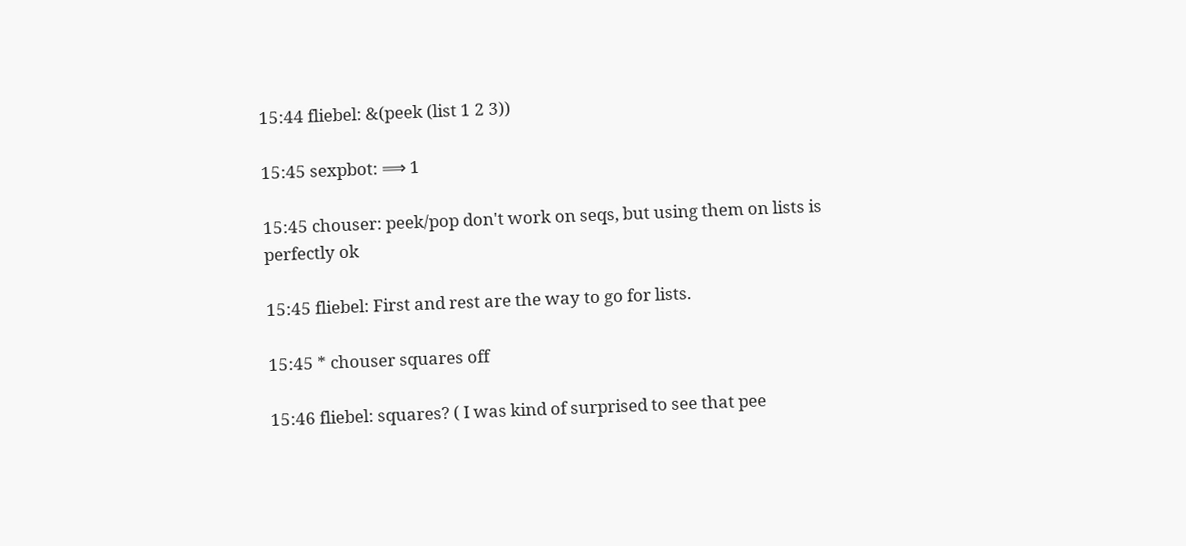15:44 fliebel: &(peek (list 1 2 3))

15:45 sexpbot: ⟹ 1

15:45 chouser: peek/pop don't work on seqs, but using them on lists is perfectly ok

15:45 fliebel: First and rest are the way to go for lists.

15:45 * chouser squares off

15:46 fliebel: squares? ( I was kind of surprised to see that pee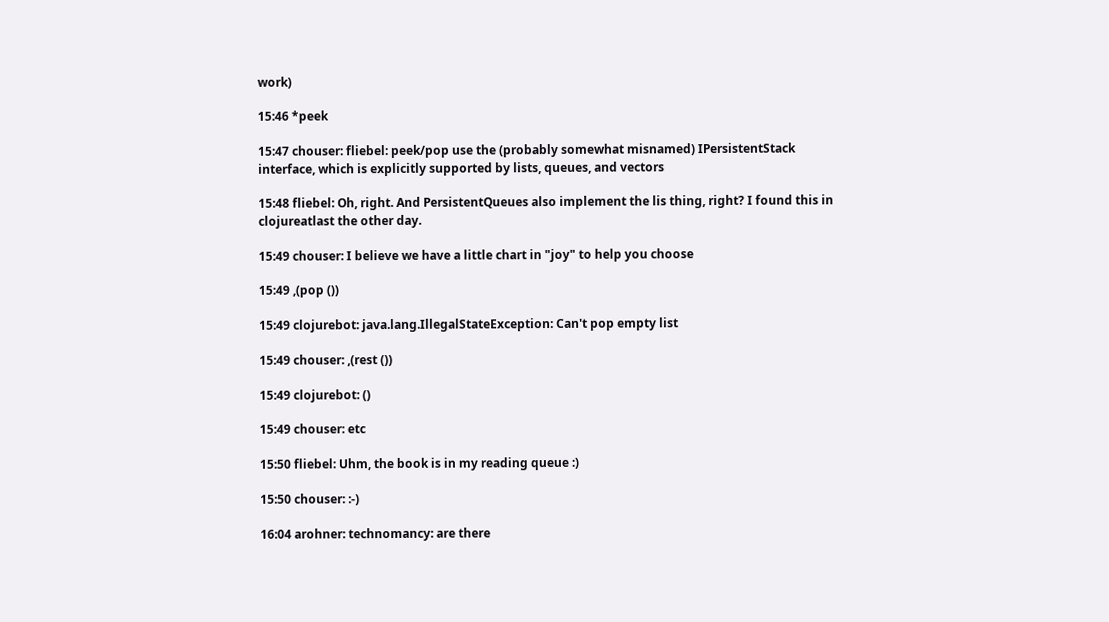work)

15:46 *peek

15:47 chouser: fliebel: peek/pop use the (probably somewhat misnamed) IPersistentStack interface, which is explicitly supported by lists, queues, and vectors

15:48 fliebel: Oh, right. And PersistentQueues also implement the lis thing, right? I found this in clojureatlast the other day.

15:49 chouser: I believe we have a little chart in "joy" to help you choose

15:49 ,(pop ())

15:49 clojurebot: java.lang.IllegalStateException: Can't pop empty list

15:49 chouser: ,(rest ())

15:49 clojurebot: ()

15:49 chouser: etc

15:50 fliebel: Uhm, the book is in my reading queue :)

15:50 chouser: :-)

16:04 arohner: technomancy: are there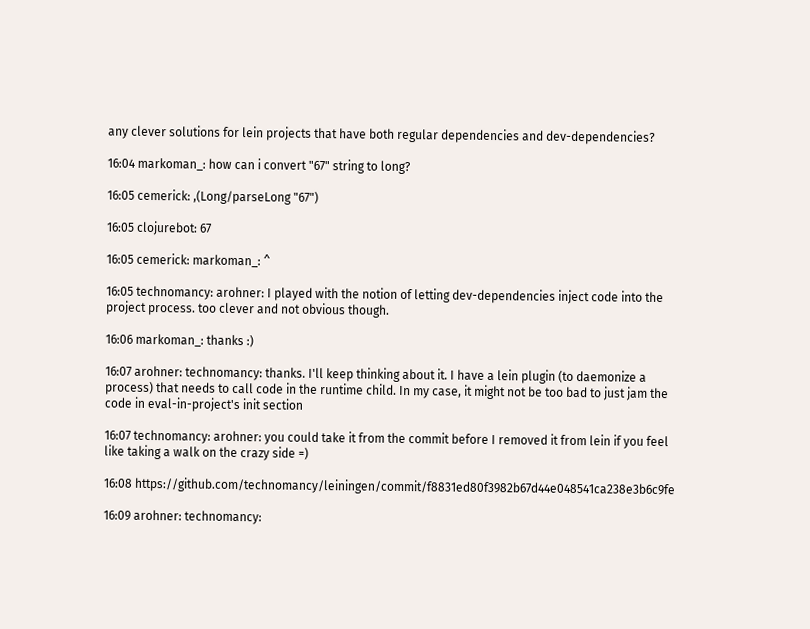any clever solutions for lein projects that have both regular dependencies and dev-dependencies?

16:04 markoman_: how can i convert "67" string to long?

16:05 cemerick: ,(Long/parseLong "67")

16:05 clojurebot: 67

16:05 cemerick: markoman_: ^

16:05 technomancy: arohner: I played with the notion of letting dev-dependencies inject code into the project process. too clever and not obvious though.

16:06 markoman_: thanks :)

16:07 arohner: technomancy: thanks. I'll keep thinking about it. I have a lein plugin (to daemonize a process) that needs to call code in the runtime child. In my case, it might not be too bad to just jam the code in eval-in-project's init section

16:07 technomancy: arohner: you could take it from the commit before I removed it from lein if you feel like taking a walk on the crazy side =)

16:08 https://github.com/technomancy/leiningen/commit/f8831ed80f3982b67d44e048541ca238e3b6c9fe

16:09 arohner: technomancy: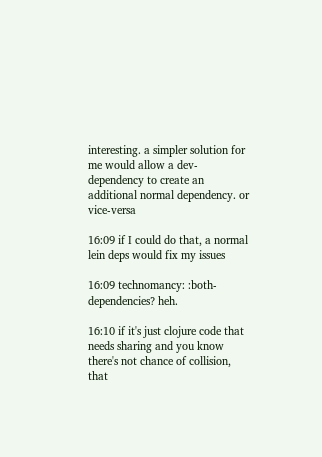interesting. a simpler solution for me would allow a dev-dependency to create an additional normal dependency. or vice-versa

16:09 if I could do that, a normal lein deps would fix my issues

16:09 technomancy: :both-dependencies? heh.

16:10 if it's just clojure code that needs sharing and you know there's not chance of collision, that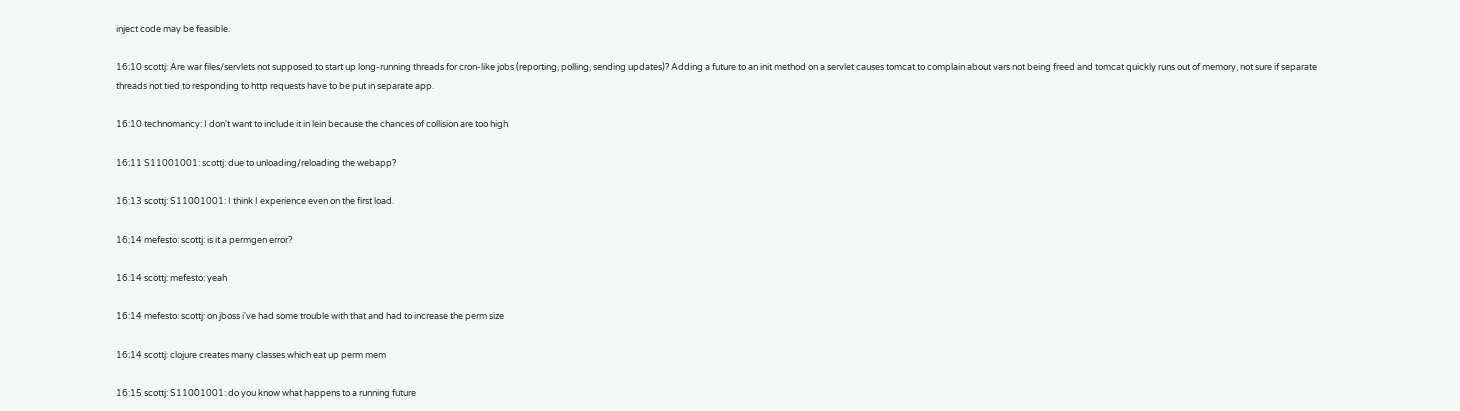inject code may be feasible.

16:10 scottj: Are war files/servlets not supposed to start up long-running threads for cron-like jobs (reporting, polling, sending updates)? Adding a future to an init method on a servlet causes tomcat to complain about vars not being freed and tomcat quickly runs out of memory, not sure if separate threads not tied to responding to http requests have to be put in separate app.

16:10 technomancy: I don't want to include it in lein because the chances of collision are too high

16:11 S11001001: scottj: due to unloading/reloading the webapp?

16:13 scottj: S11001001: I think I experience even on the first load.

16:14 mefesto: scottj: is it a permgen error?

16:14 scottj: mefesto: yeah

16:14 mefesto: scottj: on jboss i've had some trouble with that and had to increase the perm size

16:14 scottj: clojure creates many classes which eat up perm mem

16:15 scottj: S11001001: do you know what happens to a running future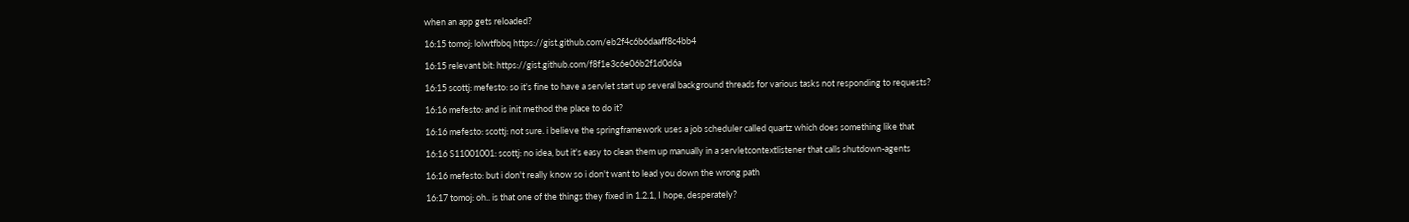when an app gets reloaded?

16:15 tomoj: lolwtfbbq https://gist.github.com/eb2f4c6b6daaff8c4bb4

16:15 relevant bit: https://gist.github.com/f8f1e3c6e06b2f1d0d6a

16:15 scottj: mefesto: so it's fine to have a servlet start up several background threads for various tasks not responding to requests?

16:16 mefesto: and is init method the place to do it?

16:16 mefesto: scottj: not sure. i believe the springframework uses a job scheduler called quartz which does something like that

16:16 S11001001: scottj: no idea, but it's easy to clean them up manually in a servletcontextlistener that calls shutdown-agents

16:16 mefesto: but i don't really know so i don't want to lead you down the wrong path

16:17 tomoj: oh.. is that one of the things they fixed in 1.2.1, I hope, desperately?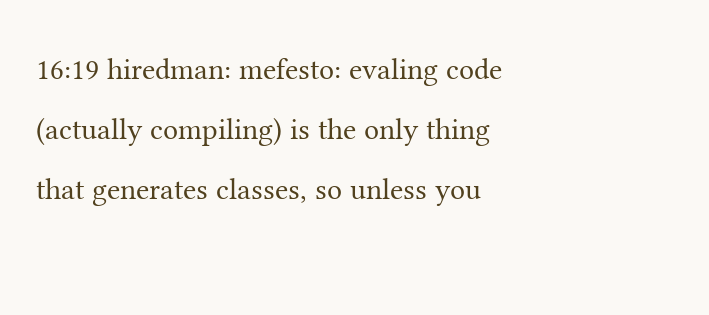16:19 hiredman: mefesto: evaling code (actually compiling) is the only thing that generates classes, so unless you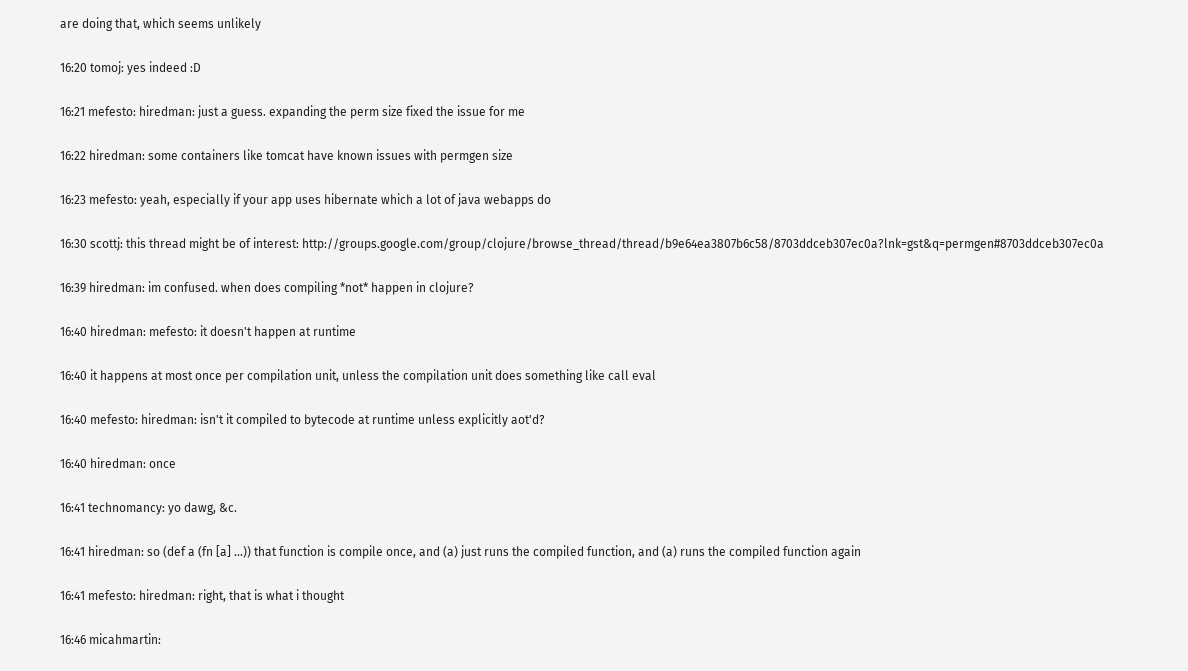are doing that, which seems unlikely

16:20 tomoj: yes indeed :D

16:21 mefesto: hiredman: just a guess. expanding the perm size fixed the issue for me

16:22 hiredman: some containers like tomcat have known issues with permgen size

16:23 mefesto: yeah, especially if your app uses hibernate which a lot of java webapps do

16:30 scottj: this thread might be of interest: http://groups.google.com/group/clojure/browse_thread/thread/b9e64ea3807b6c58/8703ddceb307ec0a?lnk=gst&q=permgen#8703ddceb307ec0a

16:39 hiredman: im confused. when does compiling *not* happen in clojure?

16:40 hiredman: mefesto: it doesn't happen at runtime

16:40 it happens at most once per compilation unit, unless the compilation unit does something like call eval

16:40 mefesto: hiredman: isn't it compiled to bytecode at runtime unless explicitly aot'd?

16:40 hiredman: once

16:41 technomancy: yo dawg, &c.

16:41 hiredman: so (def a (fn [a] ...)) that function is compile once, and (a) just runs the compiled function, and (a) runs the compiled function again

16:41 mefesto: hiredman: right, that is what i thought

16:46 micahmartin: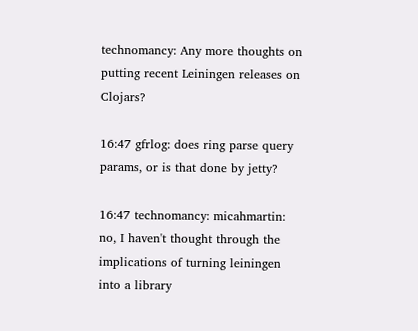technomancy: Any more thoughts on putting recent Leiningen releases on Clojars?

16:47 gfrlog: does ring parse query params, or is that done by jetty?

16:47 technomancy: micahmartin: no, I haven't thought through the implications of turning leiningen into a library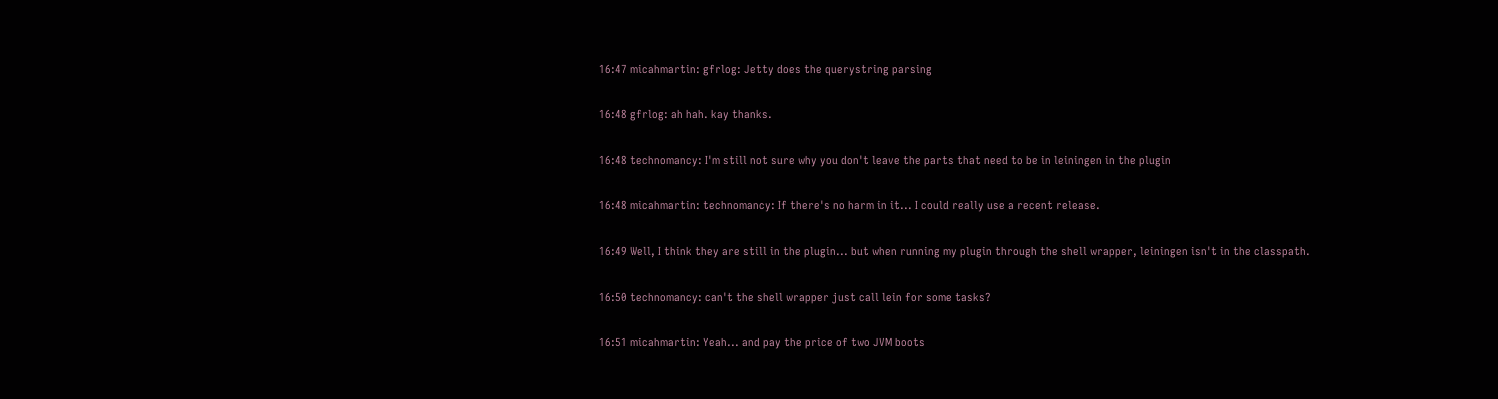16:47 micahmartin: gfrlog: Jetty does the querystring parsing

16:48 gfrlog: ah hah. kay thanks.

16:48 technomancy: I'm still not sure why you don't leave the parts that need to be in leiningen in the plugin

16:48 micahmartin: technomancy: If there's no harm in it... I could really use a recent release.

16:49 Well, I think they are still in the plugin... but when running my plugin through the shell wrapper, leiningen isn't in the classpath.

16:50 technomancy: can't the shell wrapper just call lein for some tasks?

16:51 micahmartin: Yeah... and pay the price of two JVM boots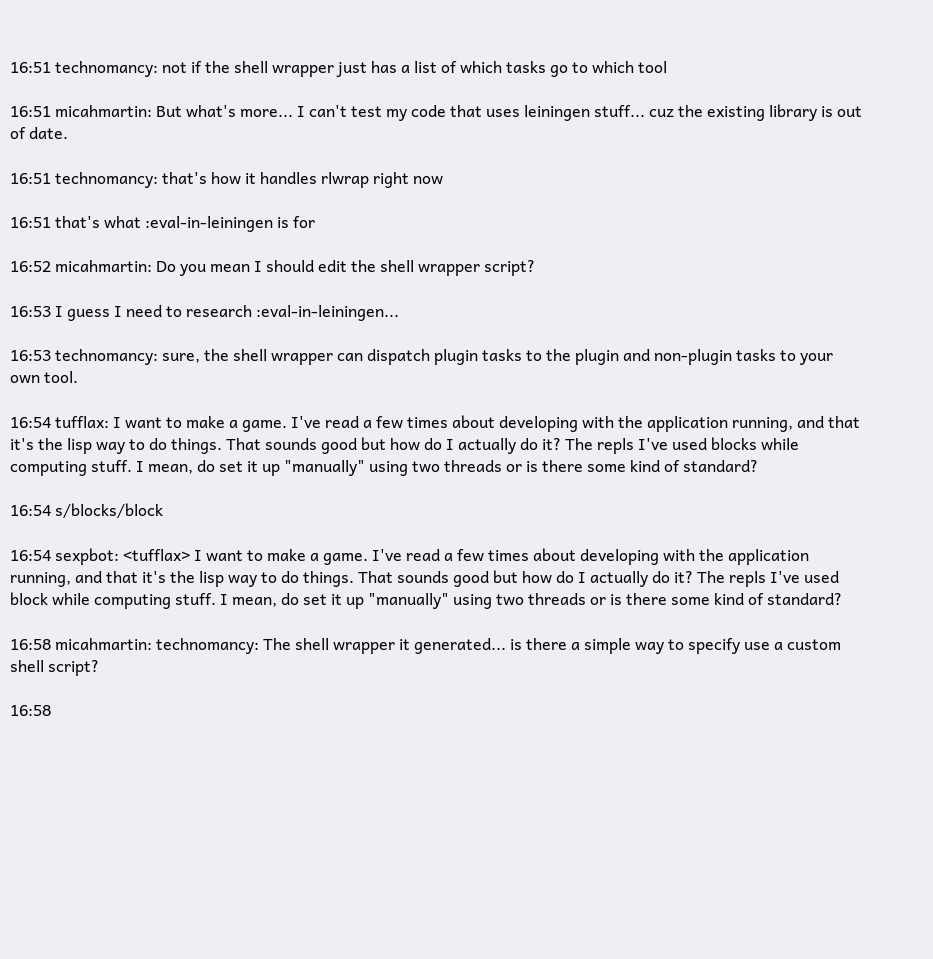16:51 technomancy: not if the shell wrapper just has a list of which tasks go to which tool

16:51 micahmartin: But what's more... I can't test my code that uses leiningen stuff... cuz the existing library is out of date.

16:51 technomancy: that's how it handles rlwrap right now

16:51 that's what :eval-in-leiningen is for

16:52 micahmartin: Do you mean I should edit the shell wrapper script?

16:53 I guess I need to research :eval-in-leiningen...

16:53 technomancy: sure, the shell wrapper can dispatch plugin tasks to the plugin and non-plugin tasks to your own tool.

16:54 tufflax: I want to make a game. I've read a few times about developing with the application running, and that it's the lisp way to do things. That sounds good but how do I actually do it? The repls I've used blocks while computing stuff. I mean, do set it up "manually" using two threads or is there some kind of standard?

16:54 s/blocks/block

16:54 sexpbot: <tufflax> I want to make a game. I've read a few times about developing with the application running, and that it's the lisp way to do things. That sounds good but how do I actually do it? The repls I've used block while computing stuff. I mean, do set it up "manually" using two threads or is there some kind of standard?

16:58 micahmartin: technomancy: The shell wrapper it generated... is there a simple way to specify use a custom shell script?

16:58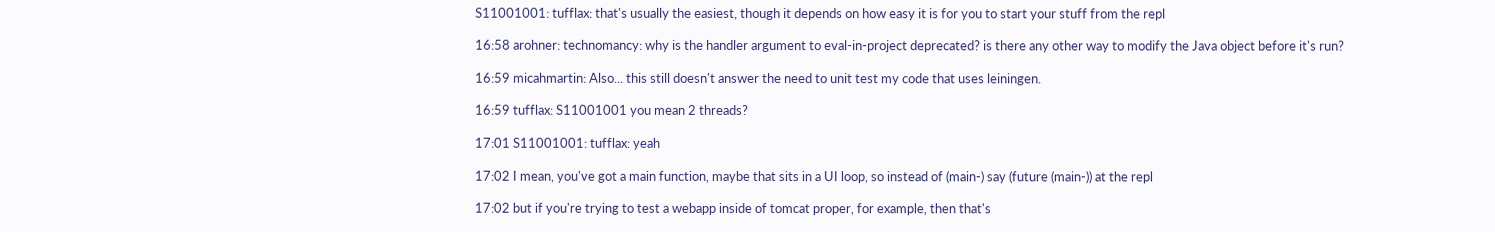S11001001: tufflax: that's usually the easiest, though it depends on how easy it is for you to start your stuff from the repl

16:58 arohner: technomancy: why is the handler argument to eval-in-project deprecated? is there any other way to modify the Java object before it's run?

16:59 micahmartin: Also... this still doesn't answer the need to unit test my code that uses leiningen.

16:59 tufflax: S11001001 you mean 2 threads?

17:01 S11001001: tufflax: yeah

17:02 I mean, you've got a main function, maybe that sits in a UI loop, so instead of (main-) say (future (main-)) at the repl

17:02 but if you're trying to test a webapp inside of tomcat proper, for example, then that's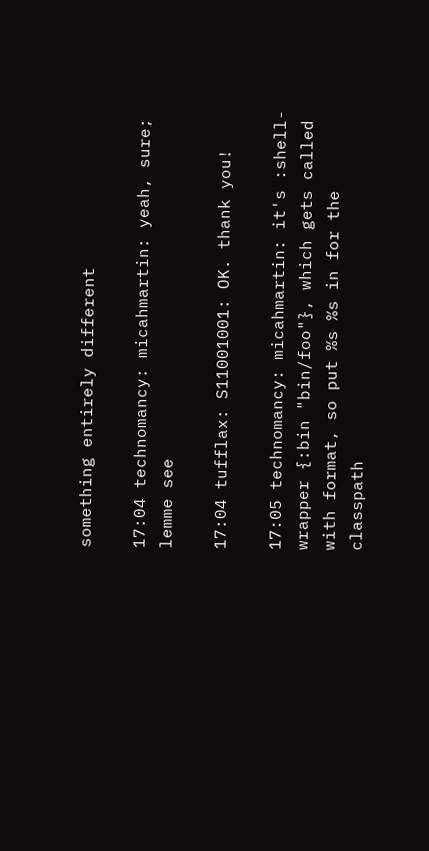something entirely different

17:04 technomancy: micahmartin: yeah, sure; lemme see

17:04 tufflax: S11001001: OK. thank you!

17:05 technomancy: micahmartin: it's :shell-wrapper {:bin "bin/foo"}, which gets called with format, so put %s %s in for the classpath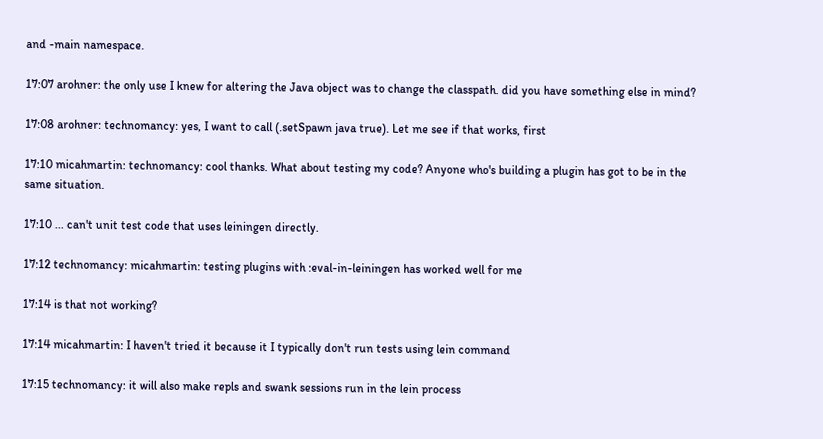and -main namespace.

17:07 arohner: the only use I knew for altering the Java object was to change the classpath. did you have something else in mind?

17:08 arohner: technomancy: yes, I want to call (.setSpawn java true). Let me see if that works, first

17:10 micahmartin: technomancy: cool thanks. What about testing my code? Anyone who's building a plugin has got to be in the same situation.

17:10 ... can't unit test code that uses leiningen directly.

17:12 technomancy: micahmartin: testing plugins with :eval-in-leiningen has worked well for me

17:14 is that not working?

17:14 micahmartin: I haven't tried it because it I typically don't run tests using lein command

17:15 technomancy: it will also make repls and swank sessions run in the lein process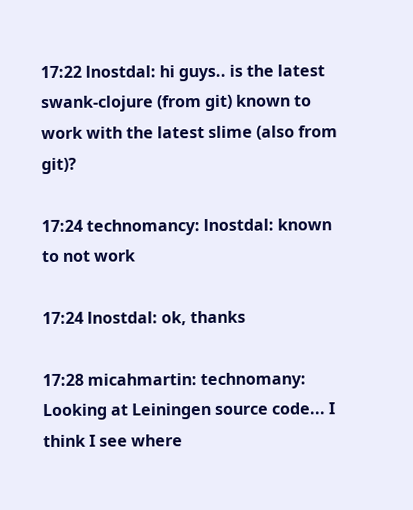17:22 lnostdal: hi guys.. is the latest swank-clojure (from git) known to work with the latest slime (also from git)?

17:24 technomancy: lnostdal: known to not work

17:24 lnostdal: ok, thanks

17:28 micahmartin: technomany: Looking at Leiningen source code... I think I see where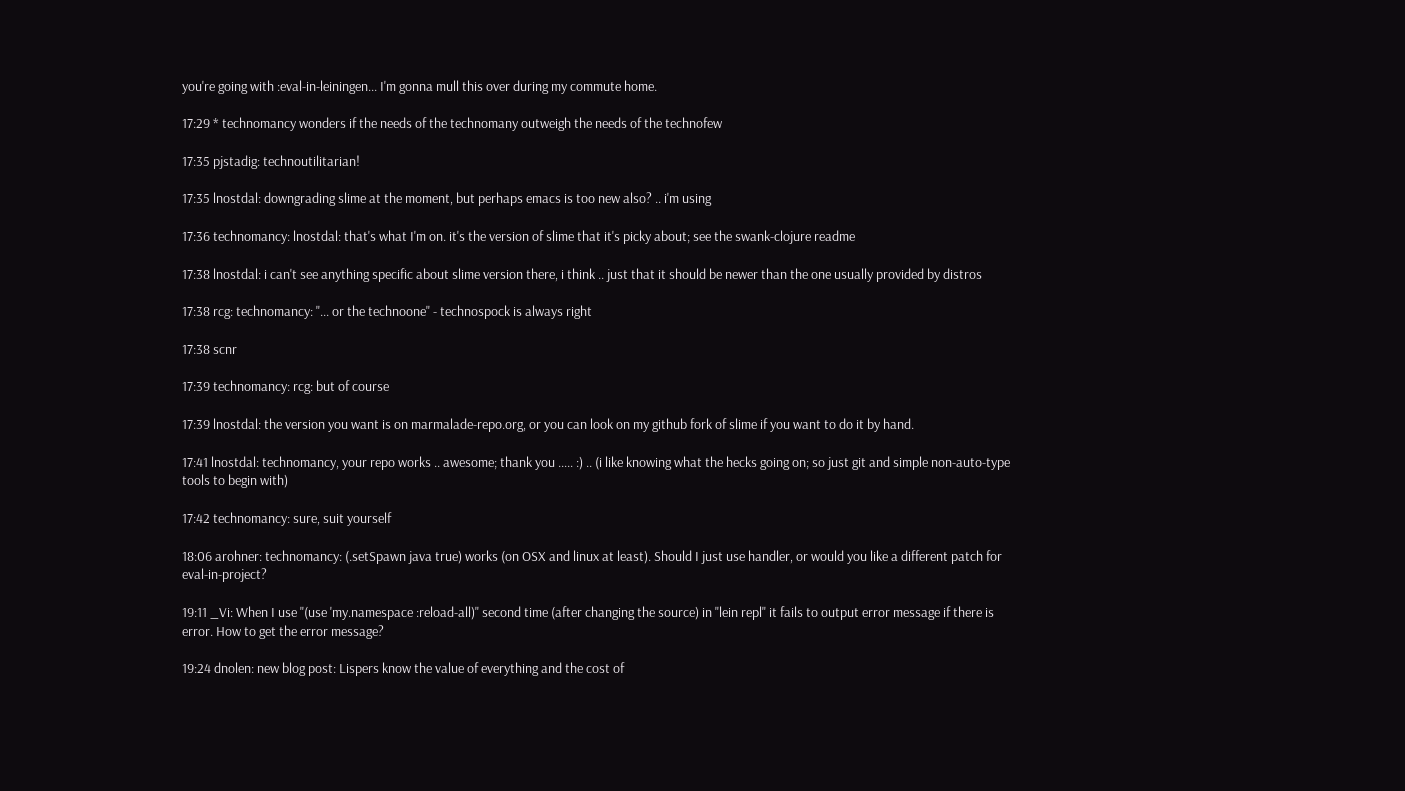you're going with :eval-in-leiningen... I'm gonna mull this over during my commute home.

17:29 * technomancy wonders if the needs of the technomany outweigh the needs of the technofew

17:35 pjstadig: technoutilitarian!

17:35 lnostdal: downgrading slime at the moment, but perhaps emacs is too new also? .. i'm using

17:36 technomancy: lnostdal: that's what I'm on. it's the version of slime that it's picky about; see the swank-clojure readme

17:38 lnostdal: i can't see anything specific about slime version there, i think .. just that it should be newer than the one usually provided by distros

17:38 rcg: technomancy: "... or the technoone" - technospock is always right

17:38 scnr

17:39 technomancy: rcg: but of course

17:39 lnostdal: the version you want is on marmalade-repo.org, or you can look on my github fork of slime if you want to do it by hand.

17:41 lnostdal: technomancy, your repo works .. awesome; thank you ..... :) .. (i like knowing what the hecks going on; so just git and simple non-auto-type tools to begin with)

17:42 technomancy: sure, suit yourself

18:06 arohner: technomancy: (.setSpawn java true) works (on OSX and linux at least). Should I just use handler, or would you like a different patch for eval-in-project?

19:11 _Vi: When I use "(use 'my.namespace :reload-all)" second time (after changing the source) in "lein repl" it fails to output error message if there is error. How to get the error message?

19:24 dnolen: new blog post: Lispers know the value of everything and the cost of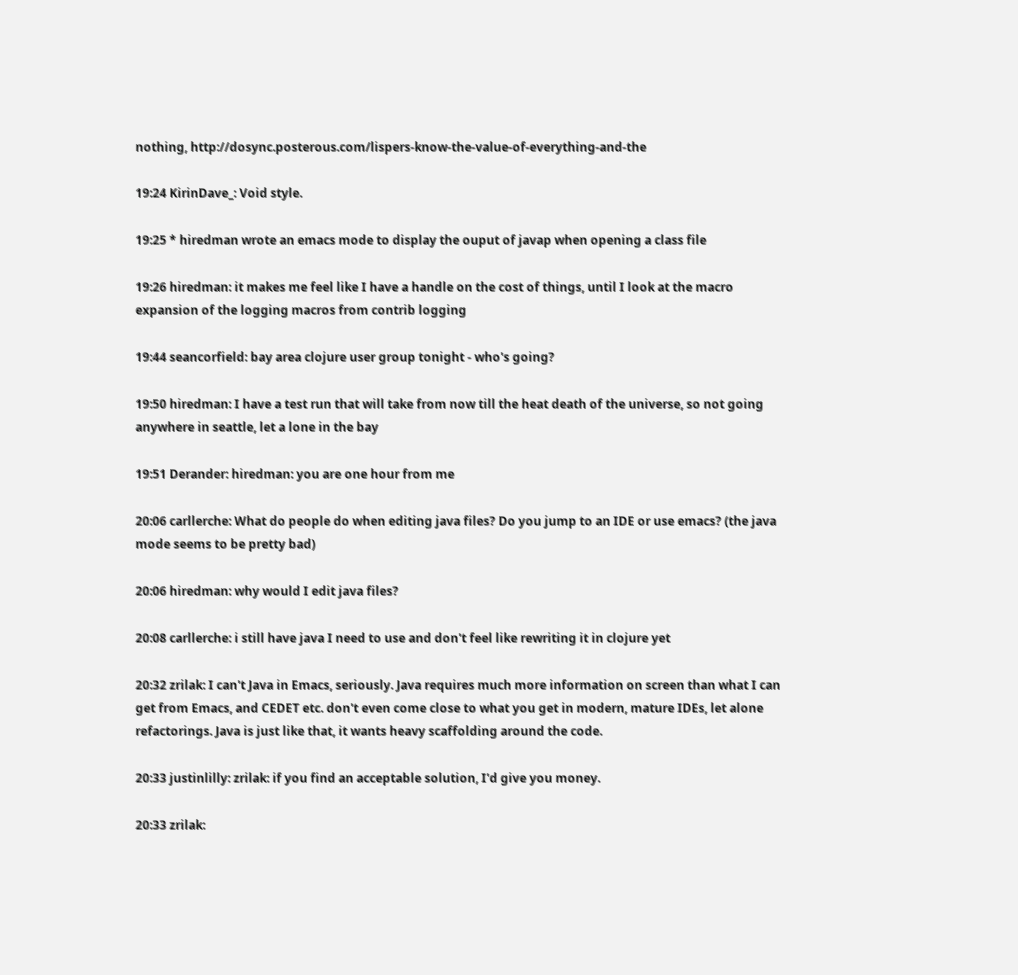nothing, http://dosync.posterous.com/lispers-know-the-value-of-everything-and-the

19:24 KirinDave_: Void style.

19:25 * hiredman wrote an emacs mode to display the ouput of javap when opening a class file

19:26 hiredman: it makes me feel like I have a handle on the cost of things, until I look at the macro expansion of the logging macros from contrib logging

19:44 seancorfield: bay area clojure user group tonight - who's going?

19:50 hiredman: I have a test run that will take from now till the heat death of the universe, so not going anywhere in seattle, let a lone in the bay

19:51 Derander: hiredman: you are one hour from me

20:06 carllerche: What do people do when editing java files? Do you jump to an IDE or use emacs? (the java mode seems to be pretty bad)

20:06 hiredman: why would I edit java files?

20:08 carllerche: i still have java I need to use and don't feel like rewriting it in clojure yet

20:32 zrilak: I can't Java in Emacs, seriously. Java requires much more information on screen than what I can get from Emacs, and CEDET etc. don't even come close to what you get in modern, mature IDEs, let alone refactorings. Java is just like that, it wants heavy scaffolding around the code.

20:33 justinlilly: zrilak: if you find an acceptable solution, I'd give you money.

20:33 zrilak: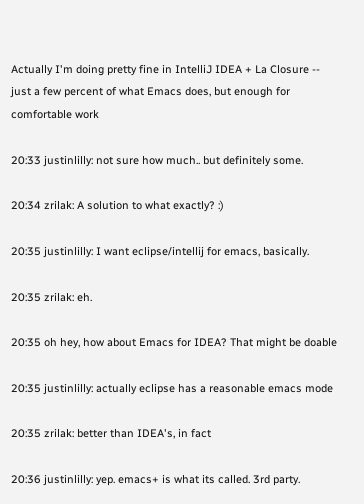Actually I'm doing pretty fine in IntelliJ IDEA + La Closure -- just a few percent of what Emacs does, but enough for comfortable work

20:33 justinlilly: not sure how much.. but definitely some.

20:34 zrilak: A solution to what exactly? :)

20:35 justinlilly: I want eclipse/intellij for emacs, basically.

20:35 zrilak: eh.

20:35 oh hey, how about Emacs for IDEA? That might be doable

20:35 justinlilly: actually eclipse has a reasonable emacs mode

20:35 zrilak: better than IDEA's, in fact

20:36 justinlilly: yep. emacs+ is what its called. 3rd party.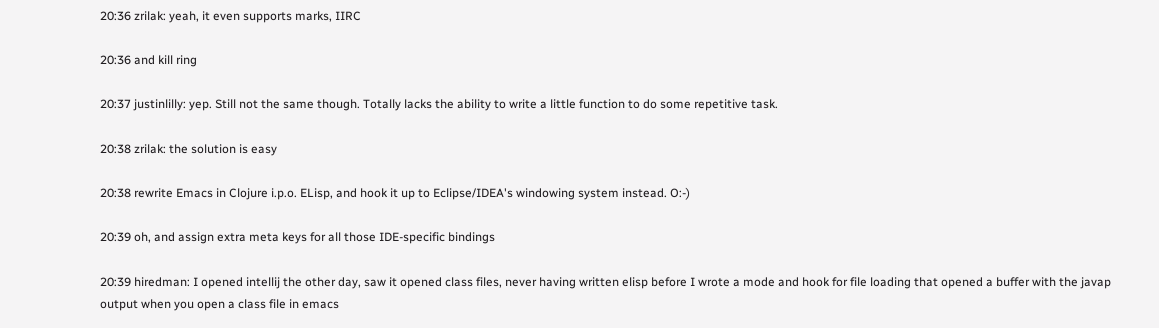20:36 zrilak: yeah, it even supports marks, IIRC

20:36 and kill ring

20:37 justinlilly: yep. Still not the same though. Totally lacks the ability to write a little function to do some repetitive task.

20:38 zrilak: the solution is easy

20:38 rewrite Emacs in Clojure i.p.o. ELisp, and hook it up to Eclipse/IDEA's windowing system instead. O:-)

20:39 oh, and assign extra meta keys for all those IDE-specific bindings

20:39 hiredman: I opened intellij the other day, saw it opened class files, never having written elisp before I wrote a mode and hook for file loading that opened a buffer with the javap output when you open a class file in emacs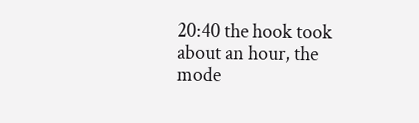20:40 the hook took about an hour, the mode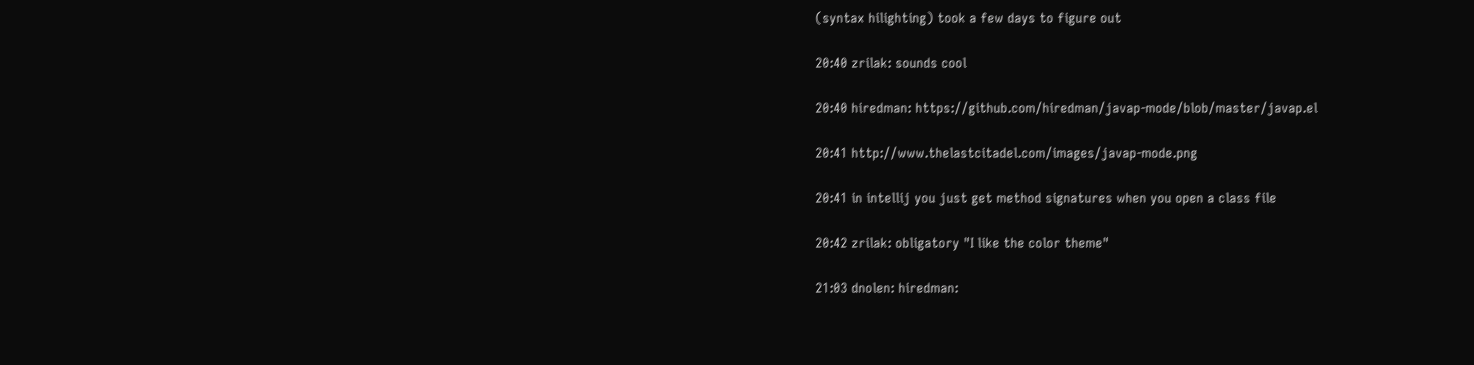(syntax hilighting) took a few days to figure out

20:40 zrilak: sounds cool

20:40 hiredman: https://github.com/hiredman/javap-mode/blob/master/javap.el

20:41 http://www.thelastcitadel.com/images/javap-mode.png

20:41 in intellij you just get method signatures when you open a class file

20:42 zrilak: obligatory "I like the color theme"

21:03 dnolen: hiredman: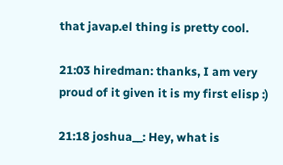that javap.el thing is pretty cool.

21:03 hiredman: thanks, I am very proud of it given it is my first elisp :)

21:18 joshua__: Hey, what is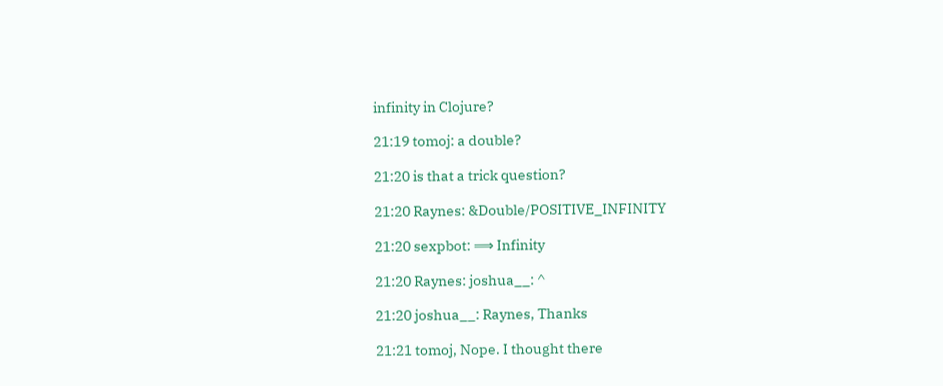infinity in Clojure?

21:19 tomoj: a double?

21:20 is that a trick question?

21:20 Raynes: &Double/POSITIVE_INFINITY

21:20 sexpbot: ⟹ Infinity

21:20 Raynes: joshua__: ^

21:20 joshua__: Raynes, Thanks

21:21 tomoj, Nope. I thought there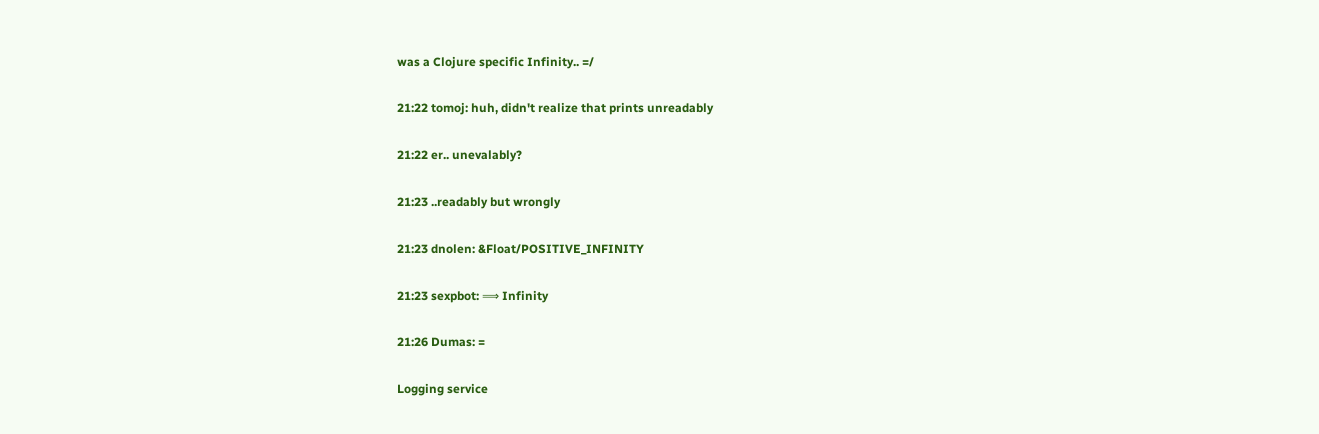was a Clojure specific Infinity.. =/

21:22 tomoj: huh, didn't realize that prints unreadably

21:22 er.. unevalably?

21:23 ..readably but wrongly

21:23 dnolen: &Float/POSITIVE_INFINITY

21:23 sexpbot: ⟹ Infinity

21:26 Dumas: =

Logging service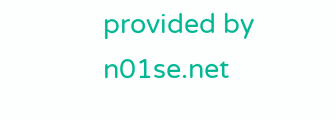provided by n01se.net